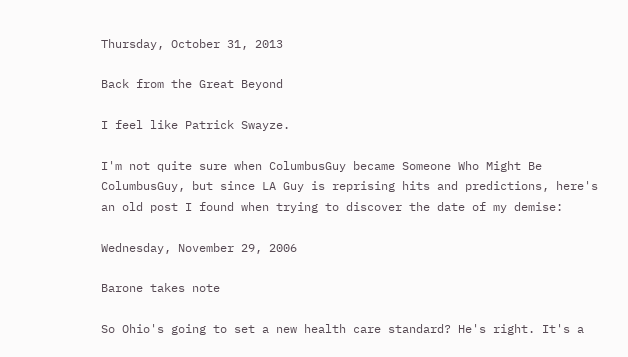Thursday, October 31, 2013

Back from the Great Beyond

I feel like Patrick Swayze.

I'm not quite sure when ColumbusGuy became Someone Who Might Be ColumbusGuy, but since LA Guy is reprising hits and predictions, here's an old post I found when trying to discover the date of my demise:

Wednesday, November 29, 2006

Barone takes note

So Ohio's going to set a new health care standard? He's right. It's a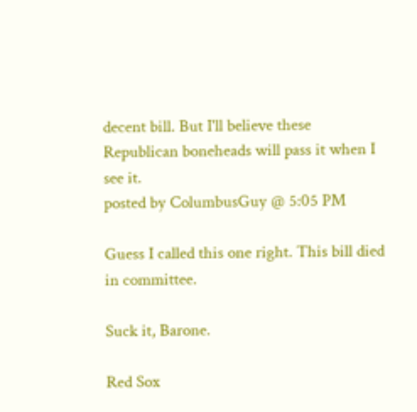decent bill. But I'll believe these Republican boneheads will pass it when I see it.
posted by ColumbusGuy @ 5:05 PM

Guess I called this one right. This bill died in committee.

Suck it, Barone.

Red Sox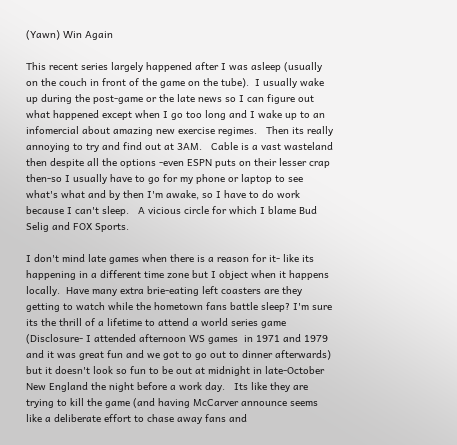(Yawn) Win Again

This recent series largely happened after I was asleep (usually on the couch in front of the game on the tube).  I usually wake up during the post-game or the late news so I can figure out what happened except when I go too long and I wake up to an infomercial about amazing new exercise regimes.   Then its really annoying to try and find out at 3AM.   Cable is a vast wasteland then despite all the options -even ESPN puts on their lesser crap then-so I usually have to go for my phone or laptop to see what's what and by then I'm awake, so I have to do work because I can't sleep.   A vicious circle for which I blame Bud Selig and FOX Sports.

I don't mind late games when there is a reason for it- like its happening in a different time zone but I object when it happens locally.  Have many extra brie-eating left coasters are they getting to watch while the hometown fans battle sleep? I'm sure its the thrill of a lifetime to attend a world series game (Disclosure- I attended afternoon WS games  in 1971 and 1979 and it was great fun and we got to go out to dinner afterwards) but it doesn't look so fun to be out at midnight in late-October New England the night before a work day.   Its like they are trying to kill the game (and having McCarver announce seems like a deliberate effort to chase away fans and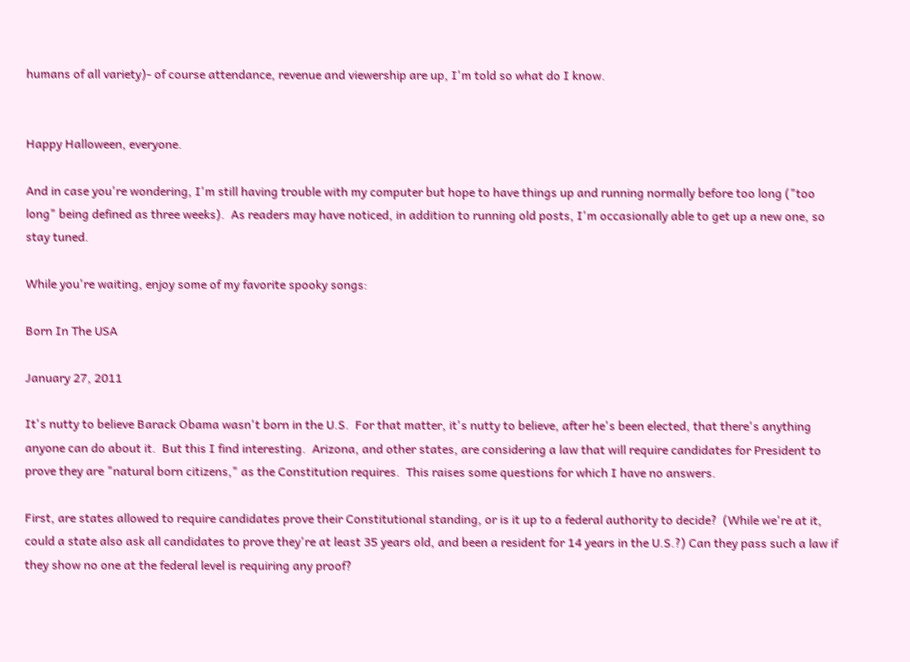humans of all variety)- of course attendance, revenue and viewership are up, I'm told so what do I know.


Happy Halloween, everyone.

And in case you're wondering, I'm still having trouble with my computer but hope to have things up and running normally before too long ("too long" being defined as three weeks).  As readers may have noticed, in addition to running old posts, I'm occasionally able to get up a new one, so stay tuned.

While you're waiting, enjoy some of my favorite spooky songs:

Born In The USA

January 27, 2011

It's nutty to believe Barack Obama wasn't born in the U.S.  For that matter, it's nutty to believe, after he's been elected, that there's anything anyone can do about it.  But this I find interesting.  Arizona, and other states, are considering a law that will require candidates for President to prove they are "natural born citizens," as the Constitution requires.  This raises some questions for which I have no answers.

First, are states allowed to require candidates prove their Constitutional standing, or is it up to a federal authority to decide?  (While we're at it, could a state also ask all candidates to prove they're at least 35 years old, and been a resident for 14 years in the U.S.?) Can they pass such a law if they show no one at the federal level is requiring any proof?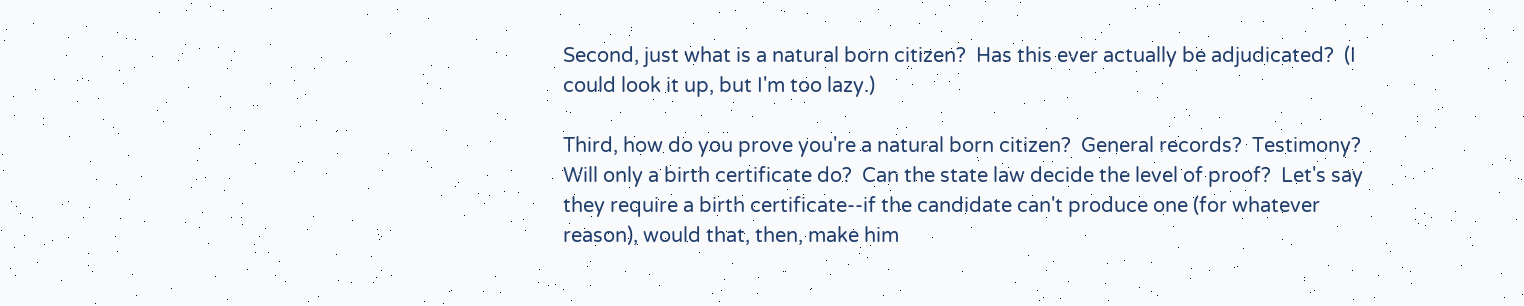Second, just what is a natural born citizen?  Has this ever actually be adjudicated?  (I could look it up, but I'm too lazy.)

Third, how do you prove you're a natural born citizen?  General records?  Testimony?  Will only a birth certificate do?  Can the state law decide the level of proof?  Let's say they require a birth certificate--if the candidate can't produce one (for whatever reason), would that, then, make him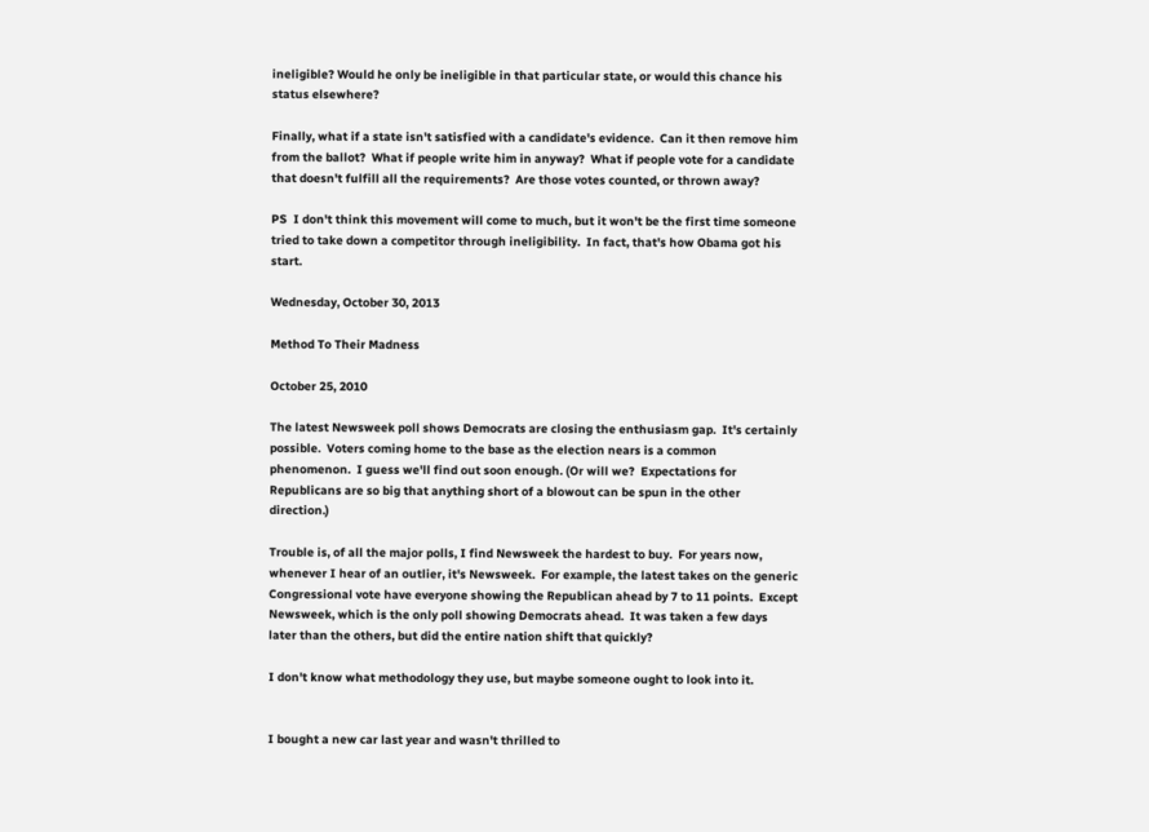ineligible? Would he only be ineligible in that particular state, or would this chance his status elsewhere?

Finally, what if a state isn't satisfied with a candidate's evidence.  Can it then remove him from the ballot?  What if people write him in anyway?  What if people vote for a candidate that doesn't fulfill all the requirements?  Are those votes counted, or thrown away?

PS  I don't think this movement will come to much, but it won't be the first time someone tried to take down a competitor through ineligibility.  In fact, that's how Obama got his start.

Wednesday, October 30, 2013

Method To Their Madness

October 25, 2010

The latest Newsweek poll shows Democrats are closing the enthusiasm gap.  It's certainly possible.  Voters coming home to the base as the election nears is a common phenomenon.  I guess we'll find out soon enough. (Or will we?  Expectations for Republicans are so big that anything short of a blowout can be spun in the other direction.)

Trouble is, of all the major polls, I find Newsweek the hardest to buy.  For years now, whenever I hear of an outlier, it's Newsweek.  For example, the latest takes on the generic Congressional vote have everyone showing the Republican ahead by 7 to 11 points.  Except Newsweek, which is the only poll showing Democrats ahead.  It was taken a few days later than the others, but did the entire nation shift that quickly?

I don't know what methodology they use, but maybe someone ought to look into it.


I bought a new car last year and wasn't thrilled to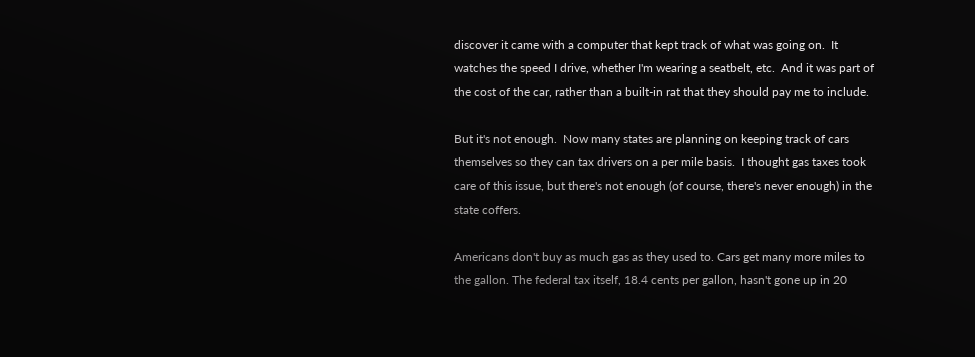discover it came with a computer that kept track of what was going on.  It watches the speed I drive, whether I'm wearing a seatbelt, etc.  And it was part of the cost of the car, rather than a built-in rat that they should pay me to include.

But it's not enough.  Now many states are planning on keeping track of cars themselves so they can tax drivers on a per mile basis.  I thought gas taxes took care of this issue, but there's not enough (of course, there's never enough) in the state coffers.

Americans don't buy as much gas as they used to. Cars get many more miles to the gallon. The federal tax itself, 18.4 cents per gallon, hasn't gone up in 20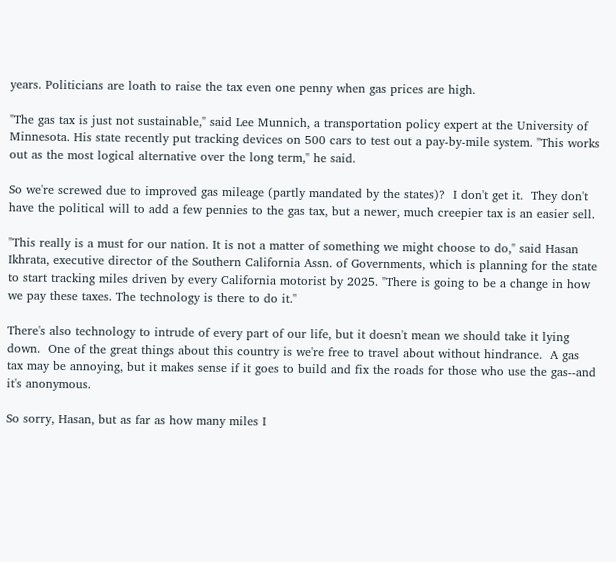years. Politicians are loath to raise the tax even one penny when gas prices are high.

"The gas tax is just not sustainable," said Lee Munnich, a transportation policy expert at the University of Minnesota. His state recently put tracking devices on 500 cars to test out a pay-by-mile system. "This works out as the most logical alternative over the long term," he said.

So we're screwed due to improved gas mileage (partly mandated by the states)?  I don't get it.  They don't have the political will to add a few pennies to the gas tax, but a newer, much creepier tax is an easier sell.

"This really is a must for our nation. It is not a matter of something we might choose to do," said Hasan Ikhrata, executive director of the Southern California Assn. of Governments, which is planning for the state to start tracking miles driven by every California motorist by 2025. "There is going to be a change in how we pay these taxes. The technology is there to do it."

There's also technology to intrude of every part of our life, but it doesn't mean we should take it lying down.  One of the great things about this country is we're free to travel about without hindrance.  A gas tax may be annoying, but it makes sense if it goes to build and fix the roads for those who use the gas--and it's anonymous.

So sorry, Hasan, but as far as how many miles I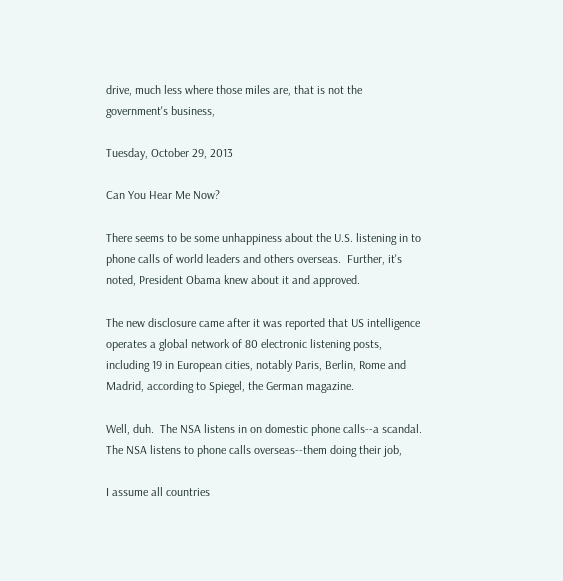drive, much less where those miles are, that is not the government's business,

Tuesday, October 29, 2013

Can You Hear Me Now?

There seems to be some unhappiness about the U.S. listening in to phone calls of world leaders and others overseas.  Further, it's noted, President Obama knew about it and approved.

The new disclosure came after it was reported that US intelligence operates a global network of 80 electronic listening posts, including 19 in European cities, notably Paris, Berlin, Rome and Madrid, according to Spiegel, the German magazine.

Well, duh.  The NSA listens in on domestic phone calls--a scandal. The NSA listens to phone calls overseas--them doing their job,

I assume all countries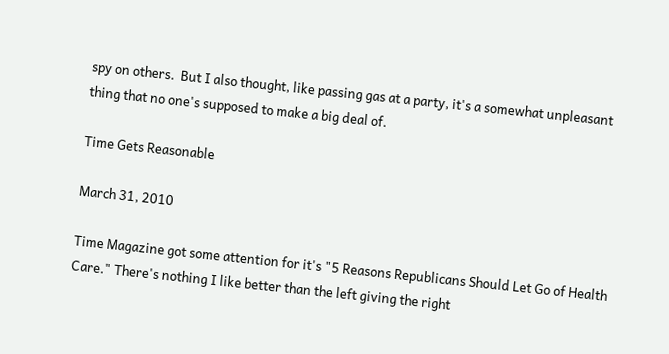spy on others.  But I also thought, like passing gas at a party, it's a somewhat unpleasant thing that no one's supposed to make a big deal of.

Time Gets Reasonable

March 31, 2010

Time Magazine got some attention for it's "5 Reasons Republicans Should Let Go of Health Care." There's nothing I like better than the left giving the right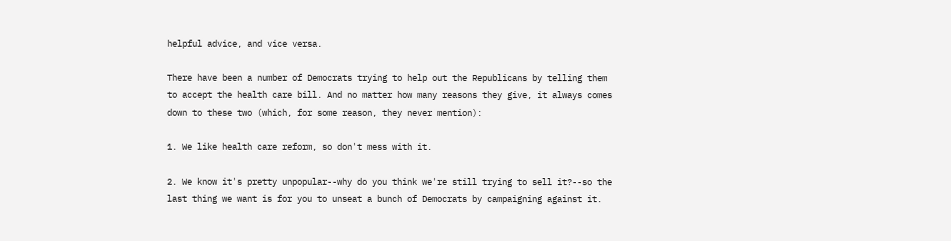helpful advice, and vice versa.

There have been a number of Democrats trying to help out the Republicans by telling them to accept the health care bill. And no matter how many reasons they give, it always comes down to these two (which, for some reason, they never mention):

1. We like health care reform, so don't mess with it.

2. We know it's pretty unpopular--why do you think we're still trying to sell it?--so the last thing we want is for you to unseat a bunch of Democrats by campaigning against it.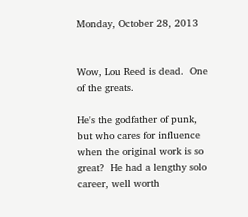Monday, October 28, 2013


Wow, Lou Reed is dead.  One of the greats.

He's the godfather of punk, but who cares for influence when the original work is so great?  He had a lengthy solo career, well worth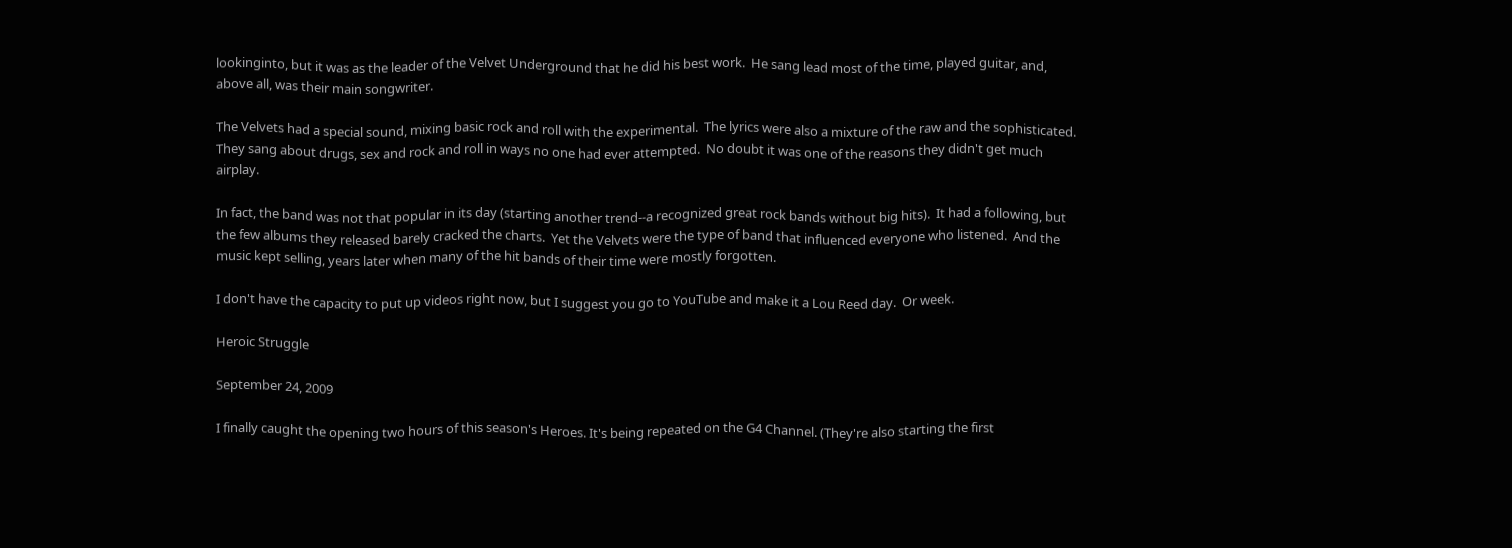lookinginto, but it was as the leader of the Velvet Underground that he did his best work.  He sang lead most of the time, played guitar, and, above all, was their main songwriter.

The Velvets had a special sound, mixing basic rock and roll with the experimental.  The lyrics were also a mixture of the raw and the sophisticated.  They sang about drugs, sex and rock and roll in ways no one had ever attempted.  No doubt it was one of the reasons they didn't get much airplay.

In fact, the band was not that popular in its day (starting another trend--a recognized great rock bands without big hits).  It had a following, but the few albums they released barely cracked the charts.  Yet the Velvets were the type of band that influenced everyone who listened.  And the music kept selling, years later when many of the hit bands of their time were mostly forgotten.

I don't have the capacity to put up videos right now, but I suggest you go to YouTube and make it a Lou Reed day.  Or week.

Heroic Struggle

September 24, 2009

I finally caught the opening two hours of this season's Heroes. It's being repeated on the G4 Channel. (They're also starting the first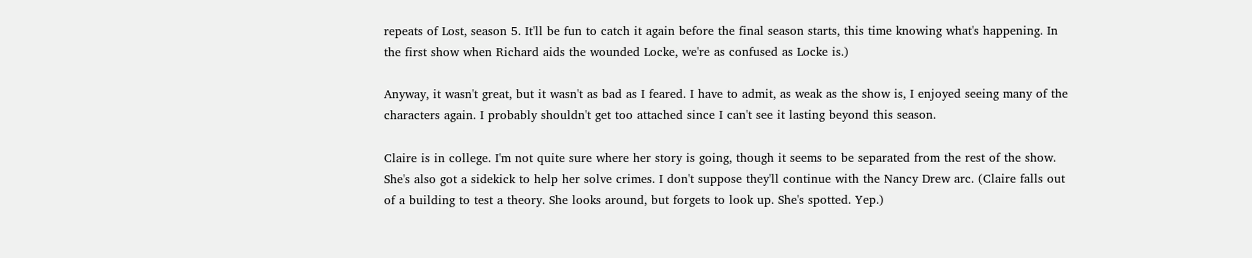repeats of Lost, season 5. It'll be fun to catch it again before the final season starts, this time knowing what's happening. In the first show when Richard aids the wounded Locke, we're as confused as Locke is.)

Anyway, it wasn't great, but it wasn't as bad as I feared. I have to admit, as weak as the show is, I enjoyed seeing many of the characters again. I probably shouldn't get too attached since I can't see it lasting beyond this season.

Claire is in college. I'm not quite sure where her story is going, though it seems to be separated from the rest of the show. She's also got a sidekick to help her solve crimes. I don't suppose they'll continue with the Nancy Drew arc. (Claire falls out of a building to test a theory. She looks around, but forgets to look up. She's spotted. Yep.)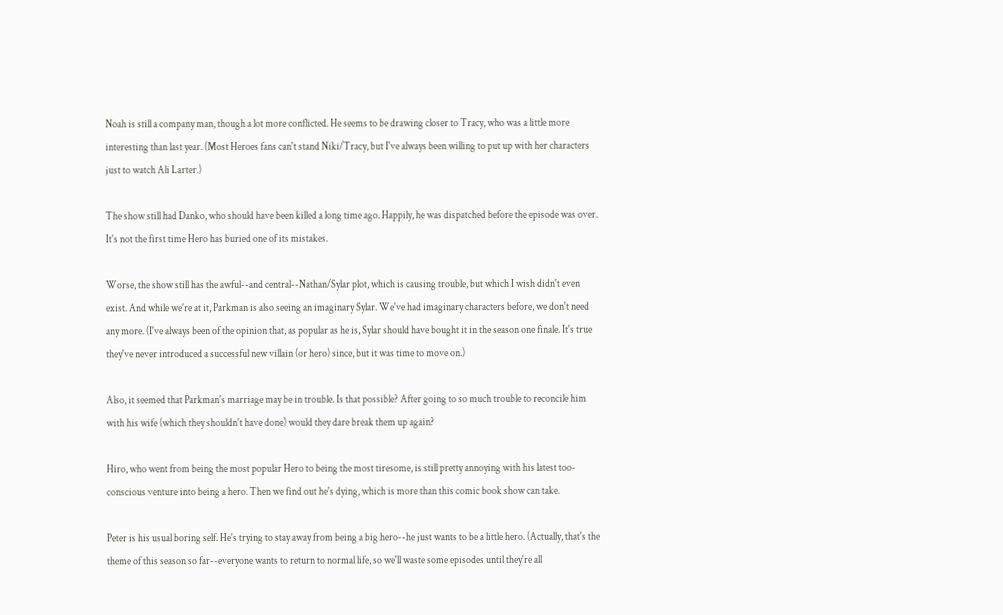Noah is still a company man, though a lot more conflicted. He seems to be drawing closer to Tracy, who was a little more interesting than last year. (Most Heroes fans can't stand Niki/Tracy, but I've always been willing to put up with her characters just to watch Ali Larter.)

The show still had Danko, who should have been killed a long time ago. Happily, he was dispatched before the episode was over. It's not the first time Hero has buried one of its mistakes.

Worse, the show still has the awful--and central--Nathan/Sylar plot, which is causing trouble, but which I wish didn't even exist. And while we're at it, Parkman is also seeing an imaginary Sylar. We've had imaginary characters before, we don't need any more. (I've always been of the opinion that, as popular as he is, Sylar should have bought it in the season one finale. It's true they've never introduced a successful new villain (or hero) since, but it was time to move on.)

Also, it seemed that Parkman's marriage may be in trouble. Is that possible? After going to so much trouble to reconcile him with his wife (which they shouldn't have done) would they dare break them up again?

Hiro, who went from being the most popular Hero to being the most tiresome, is still pretty annoying with his latest too-conscious venture into being a hero. Then we find out he's dying, which is more than this comic book show can take.

Peter is his usual boring self. He's trying to stay away from being a big hero--he just wants to be a little hero. (Actually, that's the theme of this season so far--everyone wants to return to normal life, so we'll waste some episodes until they're all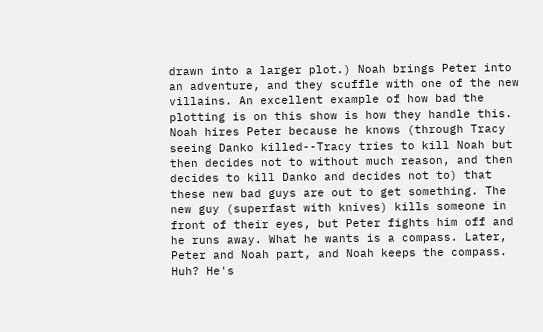drawn into a larger plot.) Noah brings Peter into an adventure, and they scuffle with one of the new villains. An excellent example of how bad the plotting is on this show is how they handle this. Noah hires Peter because he knows (through Tracy seeing Danko killed--Tracy tries to kill Noah but then decides not to without much reason, and then decides to kill Danko and decides not to) that these new bad guys are out to get something. The new guy (superfast with knives) kills someone in front of their eyes, but Peter fights him off and he runs away. What he wants is a compass. Later, Peter and Noah part, and Noah keeps the compass. Huh? He's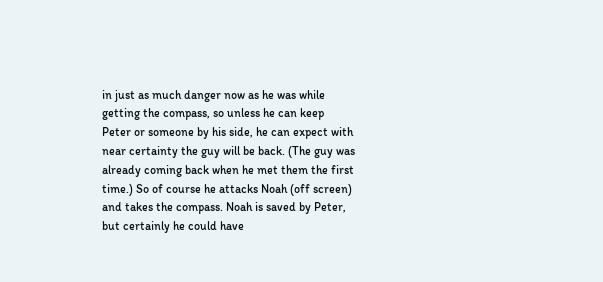in just as much danger now as he was while getting the compass, so unless he can keep Peter or someone by his side, he can expect with near certainty the guy will be back. (The guy was already coming back when he met them the first time.) So of course he attacks Noah (off screen) and takes the compass. Noah is saved by Peter, but certainly he could have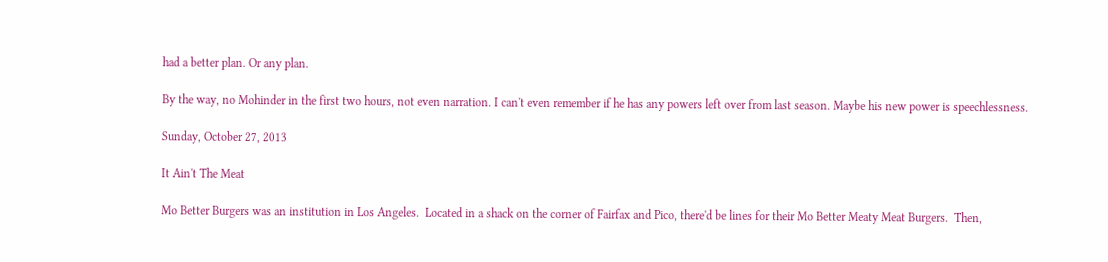had a better plan. Or any plan.

By the way, no Mohinder in the first two hours, not even narration. I can't even remember if he has any powers left over from last season. Maybe his new power is speechlessness.

Sunday, October 27, 2013

It Ain't The Meat

Mo Better Burgers was an institution in Los Angeles.  Located in a shack on the corner of Fairfax and Pico, there'd be lines for their Mo Better Meaty Meat Burgers.  Then,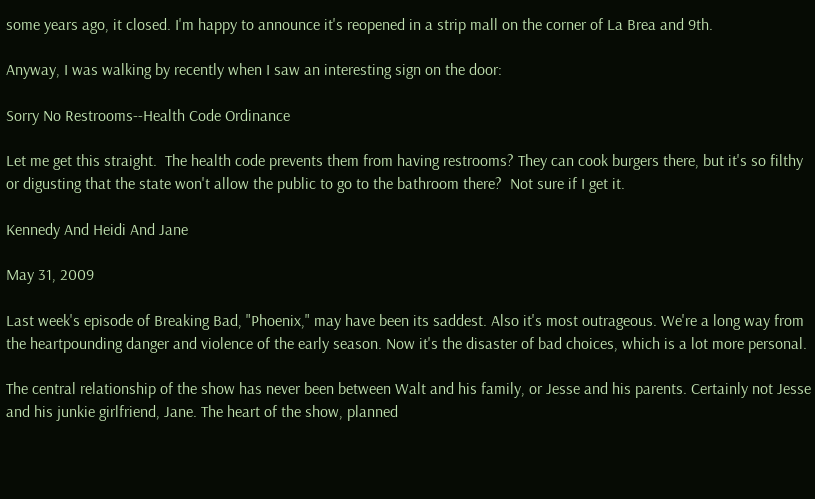some years ago, it closed. I'm happy to announce it's reopened in a strip mall on the corner of La Brea and 9th.

Anyway, I was walking by recently when I saw an interesting sign on the door:

Sorry No Restrooms--Health Code Ordinance

Let me get this straight.  The health code prevents them from having restrooms? They can cook burgers there, but it's so filthy or digusting that the state won't allow the public to go to the bathroom there?  Not sure if I get it.

Kennedy And Heidi And Jane

May 31, 2009

Last week's episode of Breaking Bad, "Phoenix," may have been its saddest. Also it's most outrageous. We're a long way from the heartpounding danger and violence of the early season. Now it's the disaster of bad choices, which is a lot more personal.

The central relationship of the show has never been between Walt and his family, or Jesse and his parents. Certainly not Jesse and his junkie girlfriend, Jane. The heart of the show, planned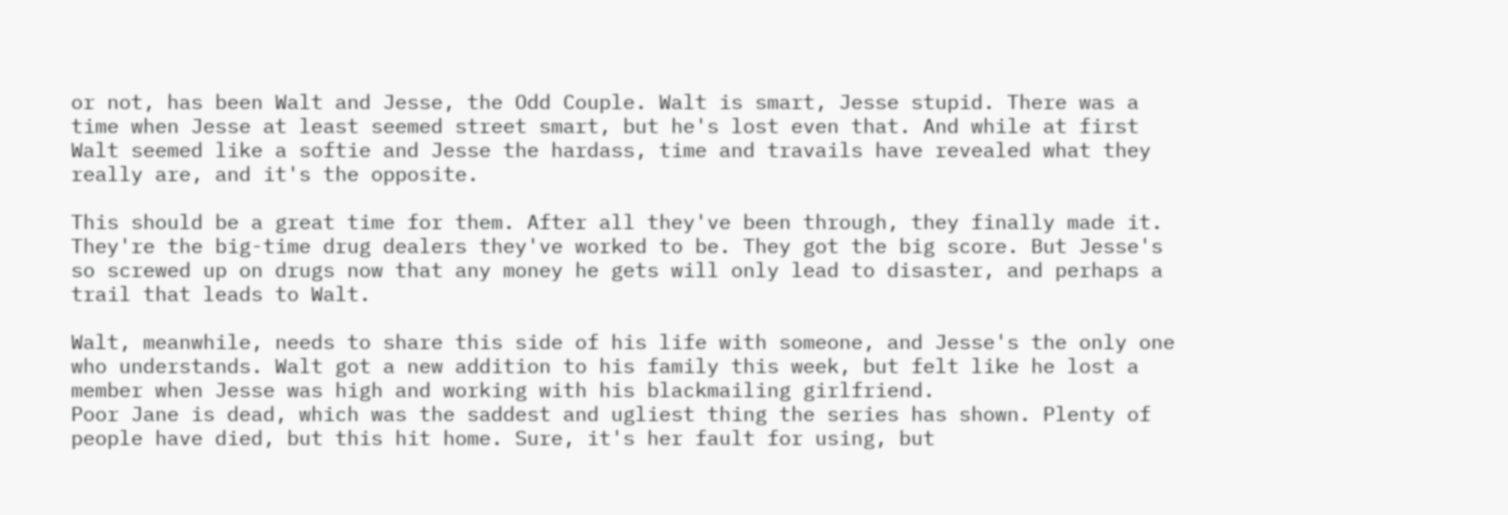or not, has been Walt and Jesse, the Odd Couple. Walt is smart, Jesse stupid. There was a time when Jesse at least seemed street smart, but he's lost even that. And while at first Walt seemed like a softie and Jesse the hardass, time and travails have revealed what they really are, and it's the opposite.

This should be a great time for them. After all they've been through, they finally made it. They're the big-time drug dealers they've worked to be. They got the big score. But Jesse's so screwed up on drugs now that any money he gets will only lead to disaster, and perhaps a trail that leads to Walt.

Walt, meanwhile, needs to share this side of his life with someone, and Jesse's the only one who understands. Walt got a new addition to his family this week, but felt like he lost a member when Jesse was high and working with his blackmailing girlfriend.
Poor Jane is dead, which was the saddest and ugliest thing the series has shown. Plenty of people have died, but this hit home. Sure, it's her fault for using, but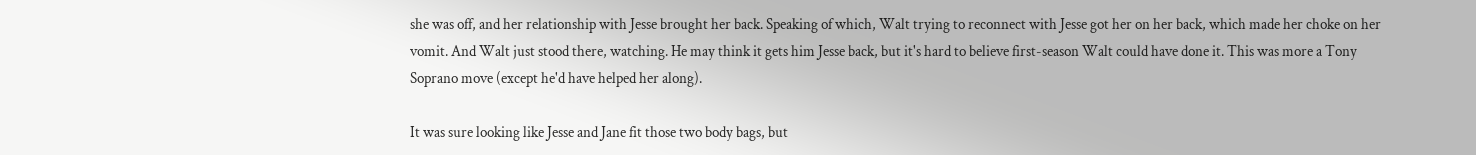she was off, and her relationship with Jesse brought her back. Speaking of which, Walt trying to reconnect with Jesse got her on her back, which made her choke on her vomit. And Walt just stood there, watching. He may think it gets him Jesse back, but it's hard to believe first-season Walt could have done it. This was more a Tony Soprano move (except he'd have helped her along).

It was sure looking like Jesse and Jane fit those two body bags, but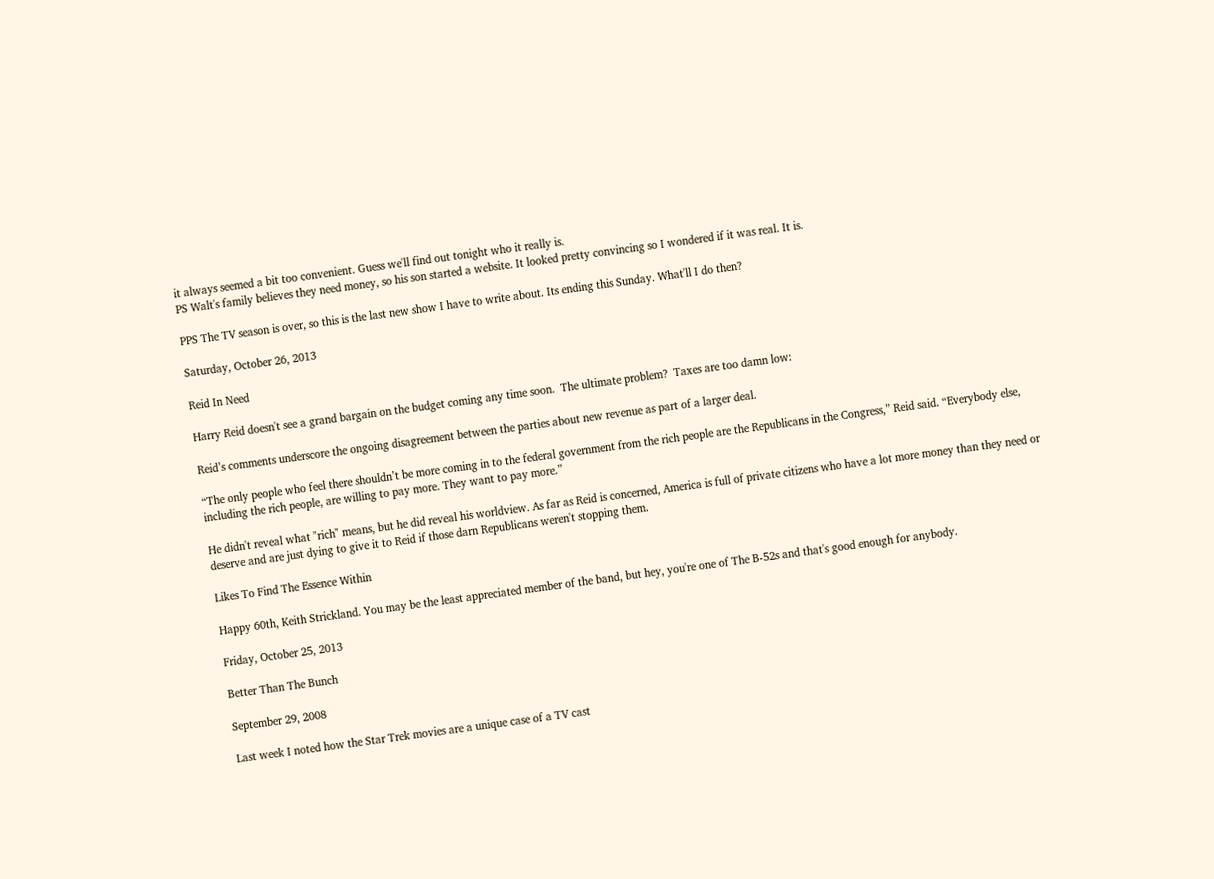it always seemed a bit too convenient. Guess we'll find out tonight who it really is.
PS Walt's family believes they need money, so his son started a website. It looked pretty convincing so I wondered if it was real. It is.

PPS The TV season is over, so this is the last new show I have to write about. Its ending this Sunday. What'll I do then?

Saturday, October 26, 2013

Reid In Need

Harry Reid doesn't see a grand bargain on the budget coming any time soon.  The ultimate problem?  Taxes are too damn low:

Reid’s comments underscore the ongoing disagreement between the parties about new revenue as part of a larger deal.

“The only people who feel there shouldn’t be more coming in to the federal government from the rich people are the Republicans in the Congress,” Reid said. “Everybody else, including the rich people, are willing to pay more. They want to pay more.”

He didn't reveal what "rich" means, but he did reveal his worldview. As far as Reid is concerned, America is full of private citizens who have a lot more money than they need or deserve and are just dying to give it to Reid if those darn Republicans weren't stopping them.

Likes To Find The Essence Within

Happy 60th, Keith Strickland. You may be the least appreciated member of the band, but hey, you're one of The B-52s and that's good enough for anybody.

Friday, October 25, 2013

Better Than The Bunch

September 29, 2008

Last week I noted how the Star Trek movies are a unique case of a TV cast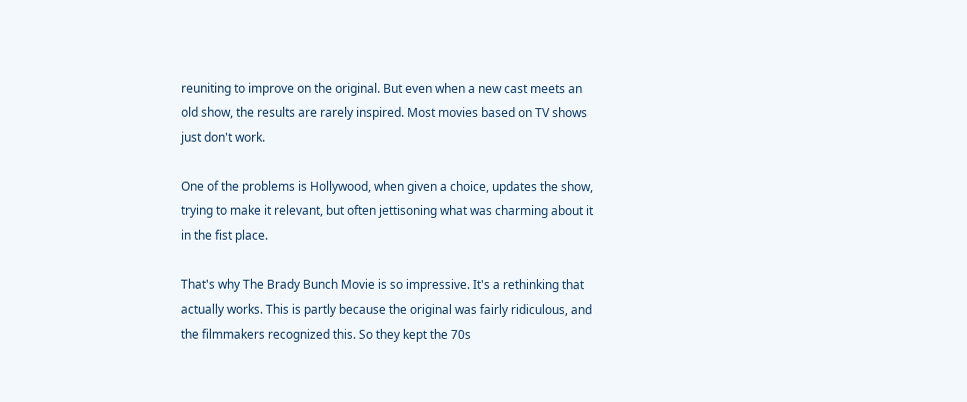reuniting to improve on the original. But even when a new cast meets an old show, the results are rarely inspired. Most movies based on TV shows just don't work.

One of the problems is Hollywood, when given a choice, updates the show, trying to make it relevant, but often jettisoning what was charming about it in the fist place.

That's why The Brady Bunch Movie is so impressive. It's a rethinking that actually works. This is partly because the original was fairly ridiculous, and the filmmakers recognized this. So they kept the 70s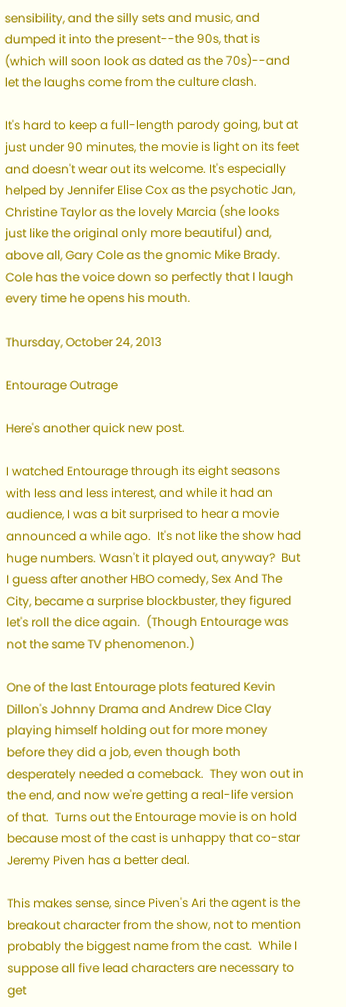sensibility, and the silly sets and music, and dumped it into the present--the 90s, that is (which will soon look as dated as the 70s)--and let the laughs come from the culture clash.

It's hard to keep a full-length parody going, but at just under 90 minutes, the movie is light on its feet and doesn't wear out its welcome. It's especially helped by Jennifer Elise Cox as the psychotic Jan, Christine Taylor as the lovely Marcia (she looks just like the original only more beautiful) and, above all, Gary Cole as the gnomic Mike Brady. Cole has the voice down so perfectly that I laugh every time he opens his mouth.

Thursday, October 24, 2013

Entourage Outrage

Here's another quick new post.

I watched Entourage through its eight seasons with less and less interest, and while it had an audience, I was a bit surprised to hear a movie announced a while ago.  It's not like the show had huge numbers. Wasn't it played out, anyway?  But I guess after another HBO comedy, Sex And The City, became a surprise blockbuster, they figured let's roll the dice again.  (Though Entourage was not the same TV phenomenon.)

One of the last Entourage plots featured Kevin Dillon's Johnny Drama and Andrew Dice Clay playing himself holding out for more money before they did a job, even though both desperately needed a comeback.  They won out in the end, and now we're getting a real-life version of that.  Turns out the Entourage movie is on hold because most of the cast is unhappy that co-star Jeremy Piven has a better deal.

This makes sense, since Piven's Ari the agent is the breakout character from the show, not to mention probably the biggest name from the cast.  While I suppose all five lead characters are necessary to get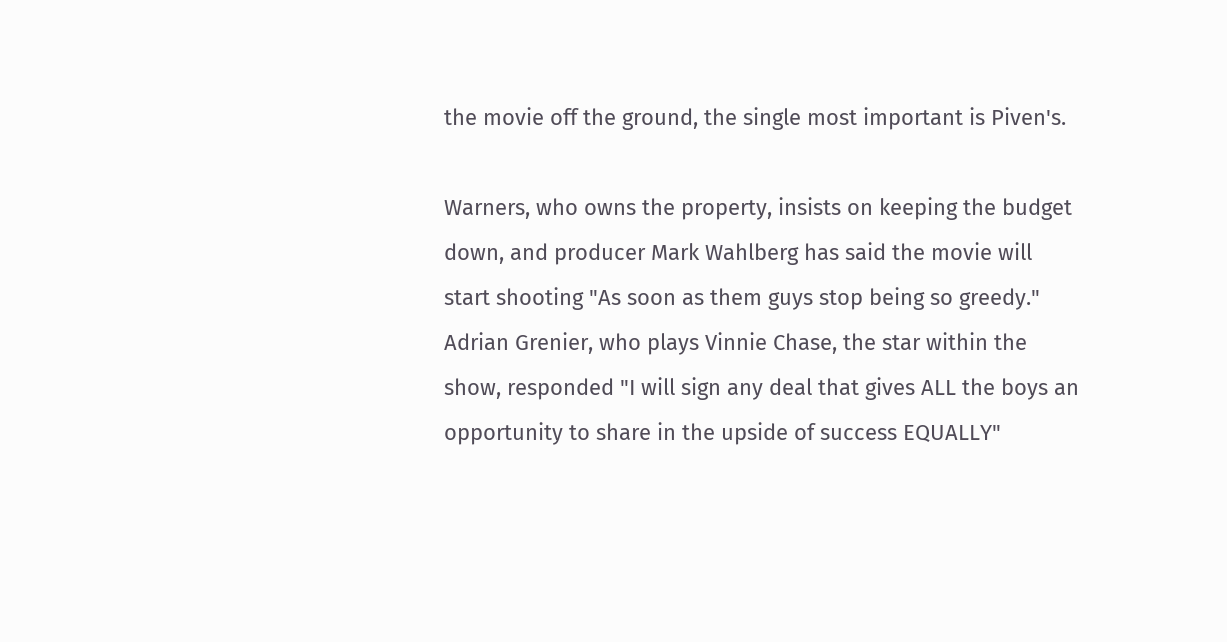the movie off the ground, the single most important is Piven's.

Warners, who owns the property, insists on keeping the budget down, and producer Mark Wahlberg has said the movie will start shooting "As soon as them guys stop being so greedy."  Adrian Grenier, who plays Vinnie Chase, the star within the show, responded "I will sign any deal that gives ALL the boys an opportunity to share in the upside of success EQUALLY"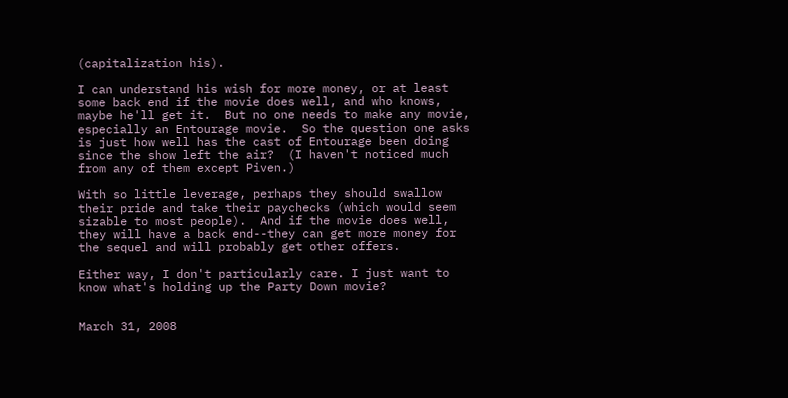(capitalization his).

I can understand his wish for more money, or at least some back end if the movie does well, and who knows, maybe he'll get it.  But no one needs to make any movie, especially an Entourage movie.  So the question one asks is just how well has the cast of Entourage been doing since the show left the air?  (I haven't noticed much from any of them except Piven.)

With so little leverage, perhaps they should swallow their pride and take their paychecks (which would seem sizable to most people).  And if the movie does well, they will have a back end--they can get more money for the sequel and will probably get other offers.

Either way, I don't particularly care. I just want to know what's holding up the Party Down movie?


March 31, 2008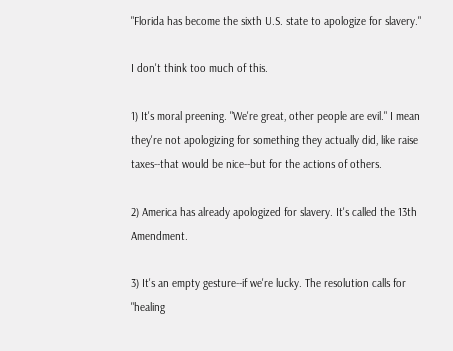"Florida has become the sixth U.S. state to apologize for slavery."

I don't think too much of this.

1) It's moral preening. "We're great, other people are evil." I mean they're not apologizing for something they actually did, like raise taxes--that would be nice--but for the actions of others.

2) America has already apologized for slavery. It's called the 13th Amendment.

3) It's an empty gesture--if we're lucky. The resolution calls for "healing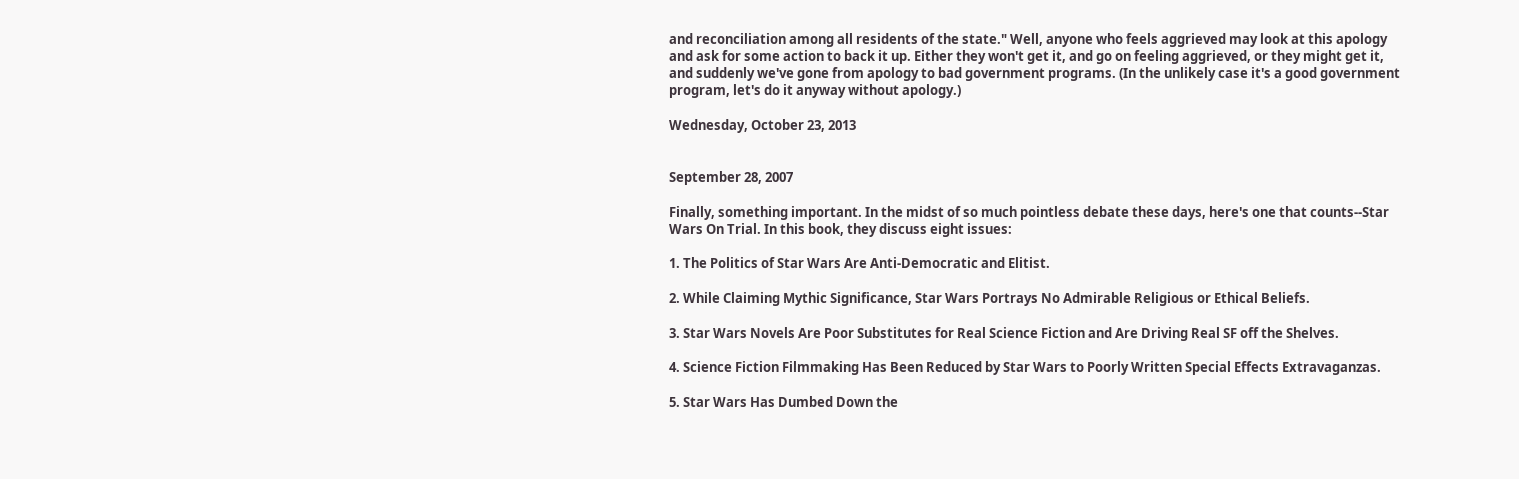and reconciliation among all residents of the state." Well, anyone who feels aggrieved may look at this apology and ask for some action to back it up. Either they won't get it, and go on feeling aggrieved, or they might get it, and suddenly we've gone from apology to bad government programs. (In the unlikely case it's a good government program, let's do it anyway without apology.)

Wednesday, October 23, 2013


September 28, 2007

Finally, something important. In the midst of so much pointless debate these days, here's one that counts--Star Wars On Trial. In this book, they discuss eight issues:

1. The Politics of Star Wars Are Anti-Democratic and Elitist.

2. While Claiming Mythic Significance, Star Wars Portrays No Admirable Religious or Ethical Beliefs.

3. Star Wars Novels Are Poor Substitutes for Real Science Fiction and Are Driving Real SF off the Shelves.

4. Science Fiction Filmmaking Has Been Reduced by Star Wars to Poorly Written Special Effects Extravaganzas.

5. Star Wars Has Dumbed Down the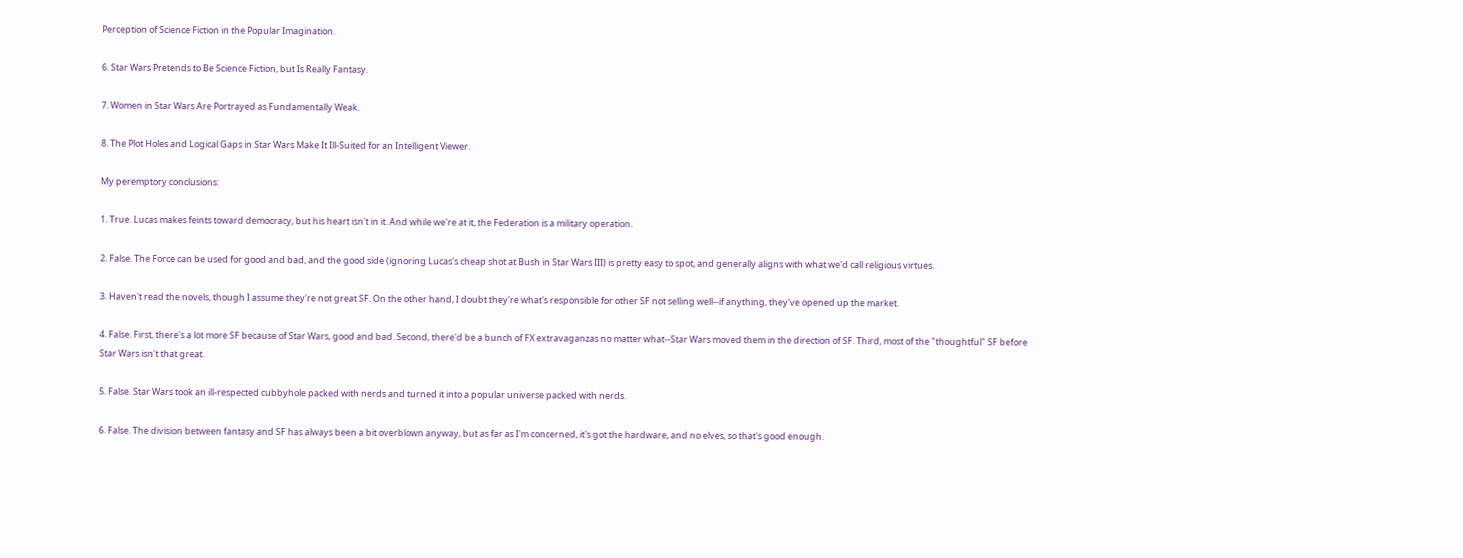Perception of Science Fiction in the Popular Imagination.

6. Star Wars Pretends to Be Science Fiction, but Is Really Fantasy.

7. Women in Star Wars Are Portrayed as Fundamentally Weak.

8. The Plot Holes and Logical Gaps in Star Wars Make It Ill-Suited for an Intelligent Viewer.

My peremptory conclusions:

1. True. Lucas makes feints toward democracy, but his heart isn't in it. And while we're at it, the Federation is a military operation.

2. False. The Force can be used for good and bad, and the good side (ignoring Lucas's cheap shot at Bush in Star Wars III) is pretty easy to spot, and generally aligns with what we'd call religious virtues.

3. Haven't read the novels, though I assume they're not great SF. On the other hand, I doubt they're what's responsible for other SF not selling well--if anything, they've opened up the market.

4. False. First, there's a lot more SF because of Star Wars, good and bad. Second, there'd be a bunch of FX extravaganzas no matter what--Star Wars moved them in the direction of SF. Third, most of the "thoughtful" SF before Star Wars isn't that great.

5. False. Star Wars took an ill-respected cubbyhole packed with nerds and turned it into a popular universe packed with nerds.

6. False. The division between fantasy and SF has always been a bit overblown anyway, but as far as I'm concerned, it's got the hardware, and no elves, so that's good enough.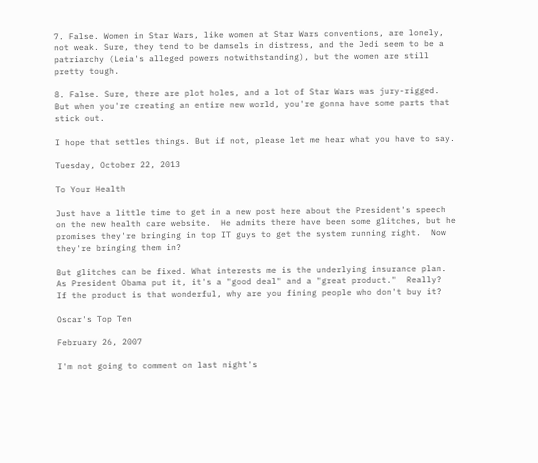7. False. Women in Star Wars, like women at Star Wars conventions, are lonely, not weak. Sure, they tend to be damsels in distress, and the Jedi seem to be a patriarchy (Leia's alleged powers notwithstanding), but the women are still pretty tough.

8. False. Sure, there are plot holes, and a lot of Star Wars was jury-rigged. But when you're creating an entire new world, you're gonna have some parts that stick out.

I hope that settles things. But if not, please let me hear what you have to say.

Tuesday, October 22, 2013

To Your Health

Just have a little time to get in a new post here about the President's speech on the new health care website.  He admits there have been some glitches, but he promises they're bringing in top IT guys to get the system running right.  Now they're bringing them in?

But glitches can be fixed. What interests me is the underlying insurance plan.  As President Obama put it, it's a "good deal" and a "great product."  Really?  If the product is that wonderful, why are you fining people who don't buy it?

Oscar's Top Ten

February 26, 2007

I'm not going to comment on last night's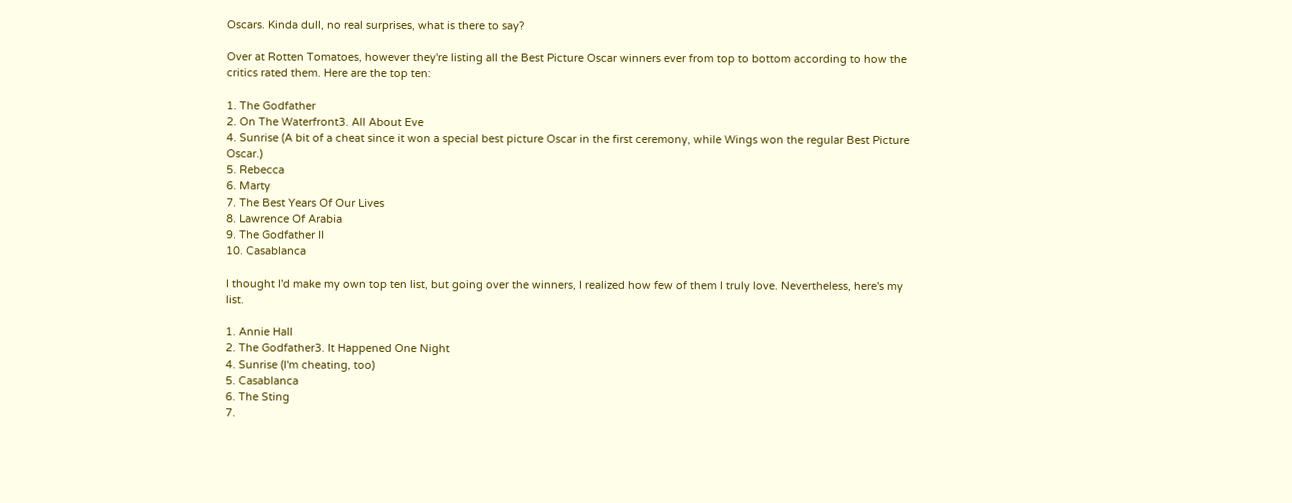Oscars. Kinda dull, no real surprises, what is there to say?

Over at Rotten Tomatoes, however they're listing all the Best Picture Oscar winners ever from top to bottom according to how the critics rated them. Here are the top ten:

1. The Godfather
2. On The Waterfront3. All About Eve
4. Sunrise (A bit of a cheat since it won a special best picture Oscar in the first ceremony, while Wings won the regular Best Picture Oscar.)
5. Rebecca
6. Marty
7. The Best Years Of Our Lives
8. Lawrence Of Arabia
9. The Godfather II
10. Casablanca

I thought I'd make my own top ten list, but going over the winners, I realized how few of them I truly love. Nevertheless, here's my list.

1. Annie Hall
2. The Godfather3. It Happened One Night
4. Sunrise (I'm cheating, too)
5. Casablanca
6. The Sting
7.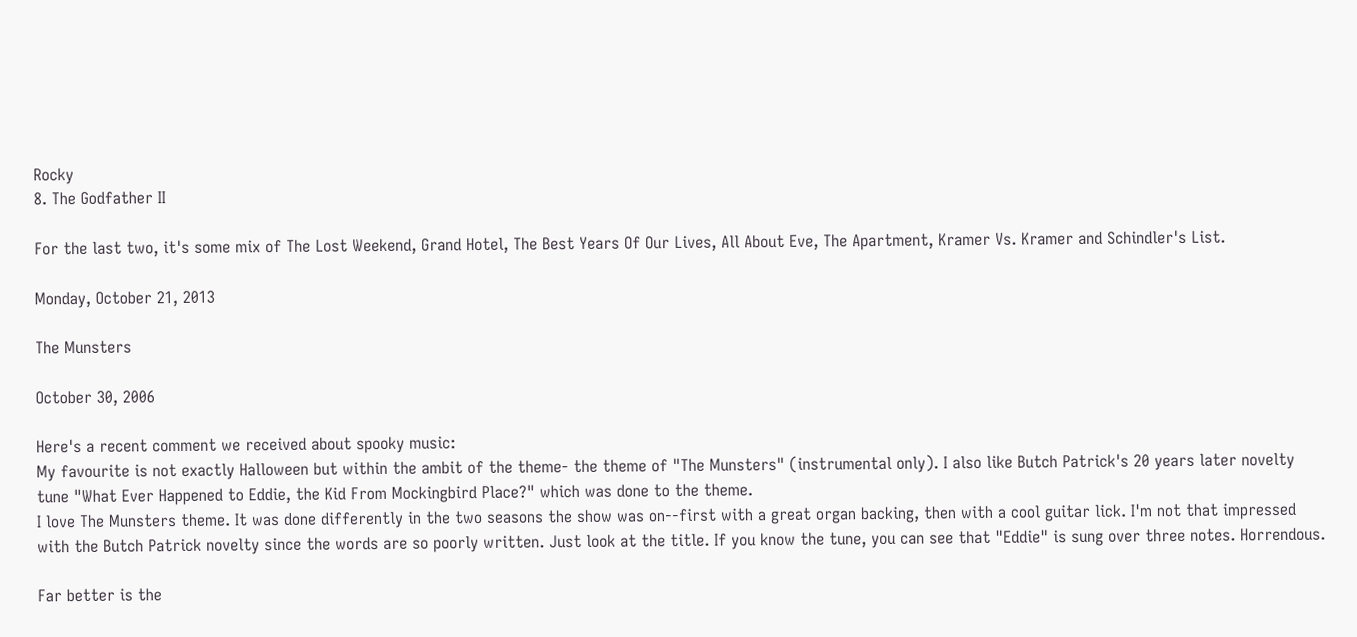Rocky
8. The Godfather II

For the last two, it's some mix of The Lost Weekend, Grand Hotel, The Best Years Of Our Lives, All About Eve, The Apartment, Kramer Vs. Kramer and Schindler's List.

Monday, October 21, 2013

The Munsters

October 30, 2006

Here's a recent comment we received about spooky music:
My favourite is not exactly Halloween but within the ambit of the theme- the theme of "The Munsters" (instrumental only). I also like Butch Patrick's 20 years later novelty tune "What Ever Happened to Eddie, the Kid From Mockingbird Place?" which was done to the theme.
I love The Munsters theme. It was done differently in the two seasons the show was on--first with a great organ backing, then with a cool guitar lick. I'm not that impressed with the Butch Patrick novelty since the words are so poorly written. Just look at the title. If you know the tune, you can see that "Eddie" is sung over three notes. Horrendous.

Far better is the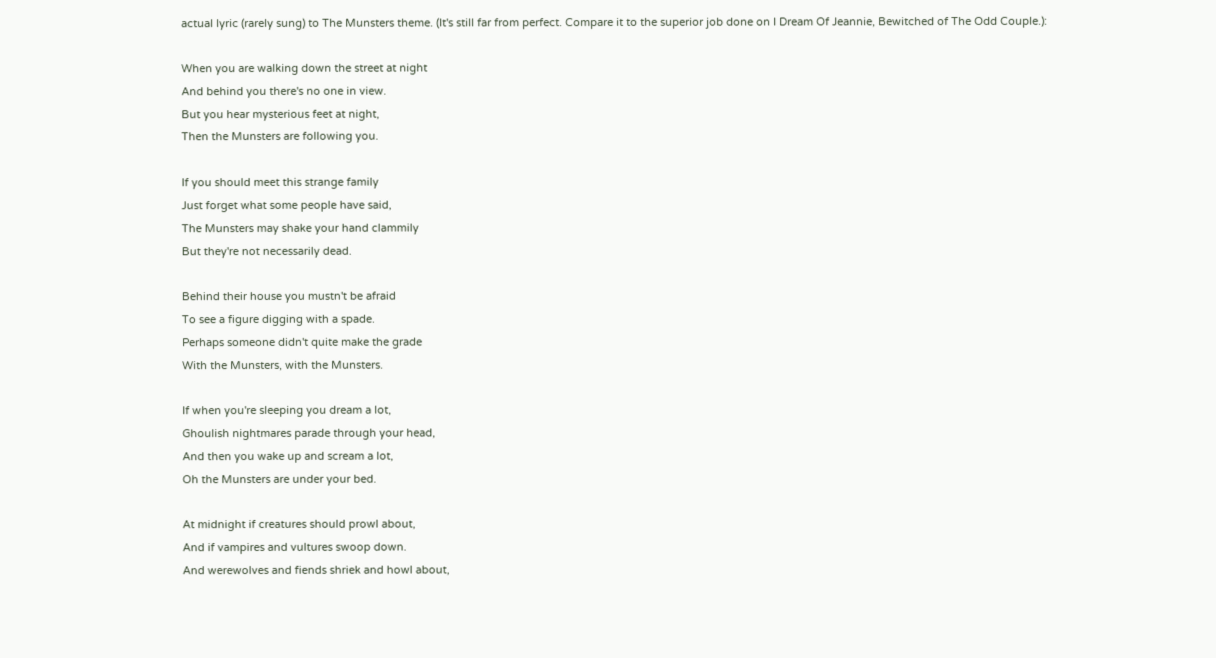actual lyric (rarely sung) to The Munsters theme. (It's still far from perfect. Compare it to the superior job done on I Dream Of Jeannie, Bewitched of The Odd Couple.):

When you are walking down the street at night
And behind you there's no one in view.
But you hear mysterious feet at night,
Then the Munsters are following you.

If you should meet this strange family
Just forget what some people have said,
The Munsters may shake your hand clammily
But they're not necessarily dead.

Behind their house you mustn't be afraid
To see a figure digging with a spade.
Perhaps someone didn't quite make the grade
With the Munsters, with the Munsters.

If when you're sleeping you dream a lot,
Ghoulish nightmares parade through your head,
And then you wake up and scream a lot,
Oh the Munsters are under your bed.

At midnight if creatures should prowl about,
And if vampires and vultures swoop down.
And werewolves and fiends shriek and howl about,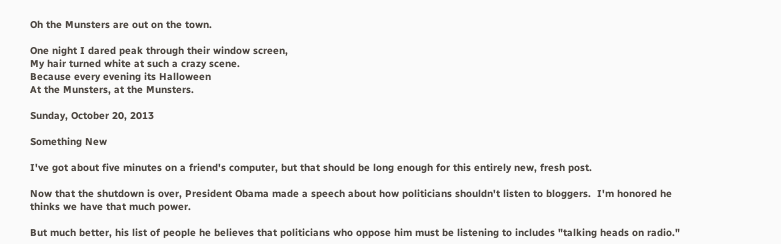Oh the Munsters are out on the town.

One night I dared peak through their window screen,
My hair turned white at such a crazy scene.
Because every evening its Halloween
At the Munsters, at the Munsters.

Sunday, October 20, 2013

Something New

I've got about five minutes on a friend's computer, but that should be long enough for this entirely new, fresh post.

Now that the shutdown is over, President Obama made a speech about how politicians shouldn't listen to bloggers.  I'm honored he thinks we have that much power.

But much better, his list of people he believes that politicians who oppose him must be listening to includes "talking heads on radio."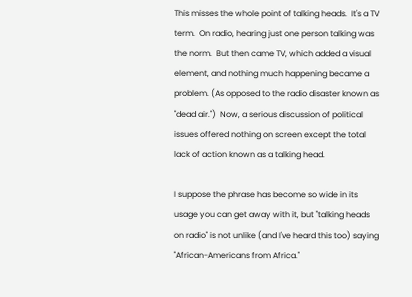This misses the whole point of talking heads.  It's a TV term.  On radio, hearing just one person talking was the norm.  But then came TV, which added a visual element, and nothing much happening became a problem. (As opposed to the radio disaster known as "dead air.")  Now, a serious discussion of political issues offered nothing on screen except the total lack of action known as a talking head.

I suppose the phrase has become so wide in its usage you can get away with it, but "talking heads on radio" is not unlike (and I've heard this too) saying "African-Americans from Africa."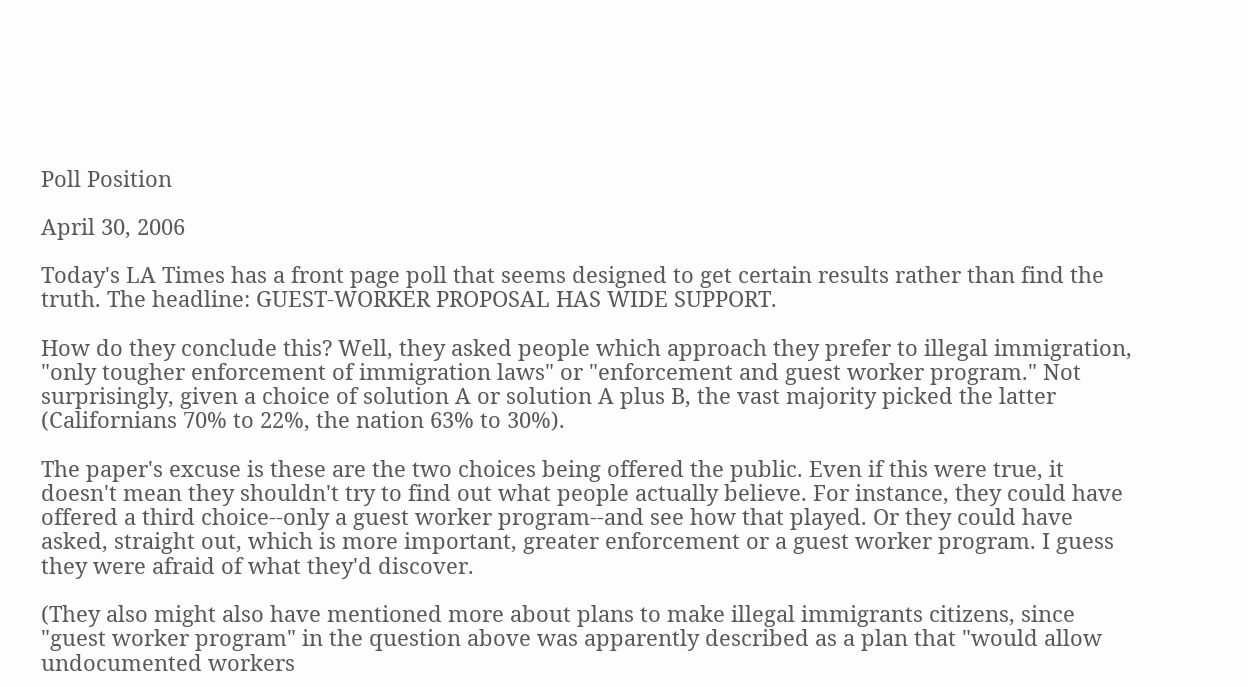Poll Position

April 30, 2006

Today's LA Times has a front page poll that seems designed to get certain results rather than find the truth. The headline: GUEST-WORKER PROPOSAL HAS WIDE SUPPORT.

How do they conclude this? Well, they asked people which approach they prefer to illegal immigration, "only tougher enforcement of immigration laws" or "enforcement and guest worker program." Not surprisingly, given a choice of solution A or solution A plus B, the vast majority picked the latter (Californians 70% to 22%, the nation 63% to 30%).

The paper's excuse is these are the two choices being offered the public. Even if this were true, it doesn't mean they shouldn't try to find out what people actually believe. For instance, they could have offered a third choice--only a guest worker program--and see how that played. Or they could have asked, straight out, which is more important, greater enforcement or a guest worker program. I guess they were afraid of what they'd discover.

(They also might also have mentioned more about plans to make illegal immigrants citizens, since "guest worker program" in the question above was apparently described as a plan that "would allow undocumented workers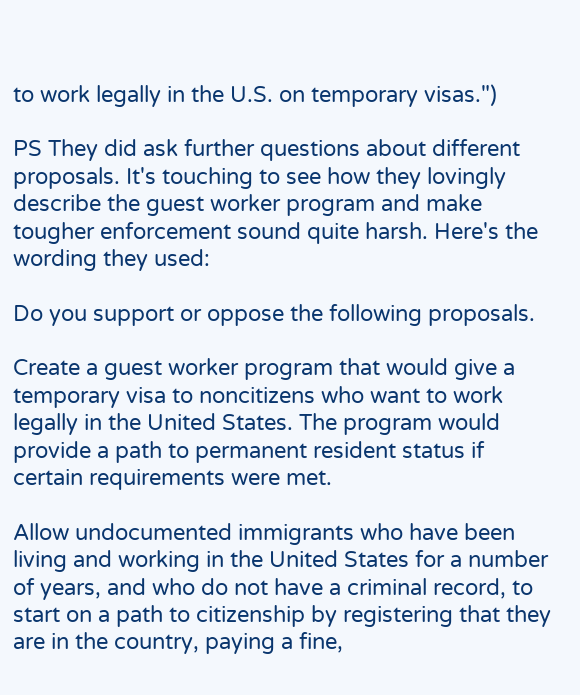to work legally in the U.S. on temporary visas.")

PS They did ask further questions about different proposals. It's touching to see how they lovingly describe the guest worker program and make tougher enforcement sound quite harsh. Here's the wording they used:

Do you support or oppose the following proposals.

Create a guest worker program that would give a temporary visa to noncitizens who want to work legally in the United States. The program would provide a path to permanent resident status if certain requirements were met.

Allow undocumented immigrants who have been living and working in the United States for a number of years, and who do not have a criminal record, to start on a path to citizenship by registering that they are in the country, paying a fine,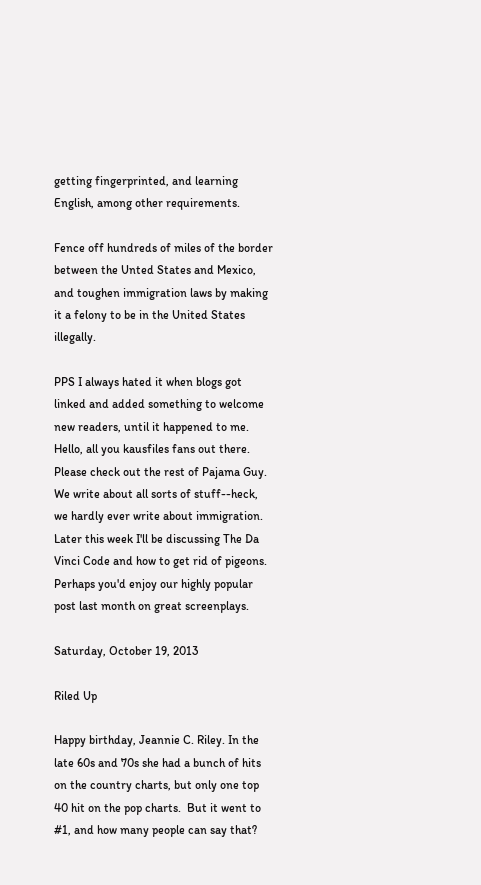getting fingerprinted, and learning English, among other requirements.

Fence off hundreds of miles of the border between the Unted States and Mexico, and toughen immigration laws by making it a felony to be in the United States illegally.

PPS I always hated it when blogs got linked and added something to welcome new readers, until it happened to me. Hello, all you kausfiles fans out there. Please check out the rest of Pajama Guy. We write about all sorts of stuff--heck, we hardly ever write about immigration. Later this week I'll be discussing The Da Vinci Code and how to get rid of pigeons. Perhaps you'd enjoy our highly popular post last month on great screenplays.

Saturday, October 19, 2013

Riled Up

Happy birthday, Jeannie C. Riley. In the late 60s and 70s she had a bunch of hits on the country charts, but only one top 40 hit on the pop charts.  But it went to #1, and how many people can say that?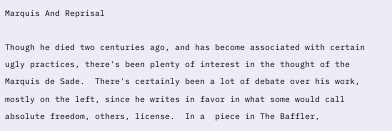Marquis And Reprisal

Though he died two centuries ago, and has become associated with certain ugly practices, there's been plenty of interest in the thought of the Marquis de Sade.  There's certainly been a lot of debate over his work, mostly on the left, since he writes in favor in what some would call absolute freedom, others, license.  In a  piece in The Baffler,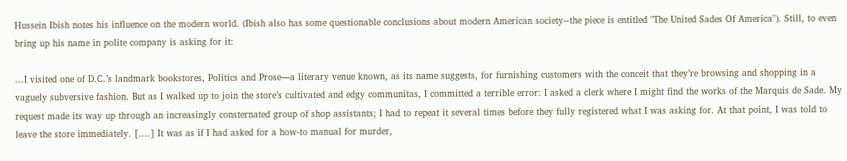Hussein Ibish notes his influence on the modern world. (Ibish also has some questionable conclusions about modern American society--the piece is entitled "The United Sades Of America"). Still, to even bring up his name in polite company is asking for it:

...I visited one of D.C.’s landmark bookstores, Politics and Prose—a literary venue known, as its name suggests, for furnishing customers with the conceit that they’re browsing and shopping in a vaguely subversive fashion. But as I walked up to join the store’s cultivated and edgy communitas, I committed a terrible error: I asked a clerk where I might find the works of the Marquis de Sade. My request made its way up through an increasingly consternated group of shop assistants; I had to repeat it several times before they fully registered what I was asking for. At that point, I was told to leave the store immediately. [....] It was as if I had asked for a how-to manual for murder,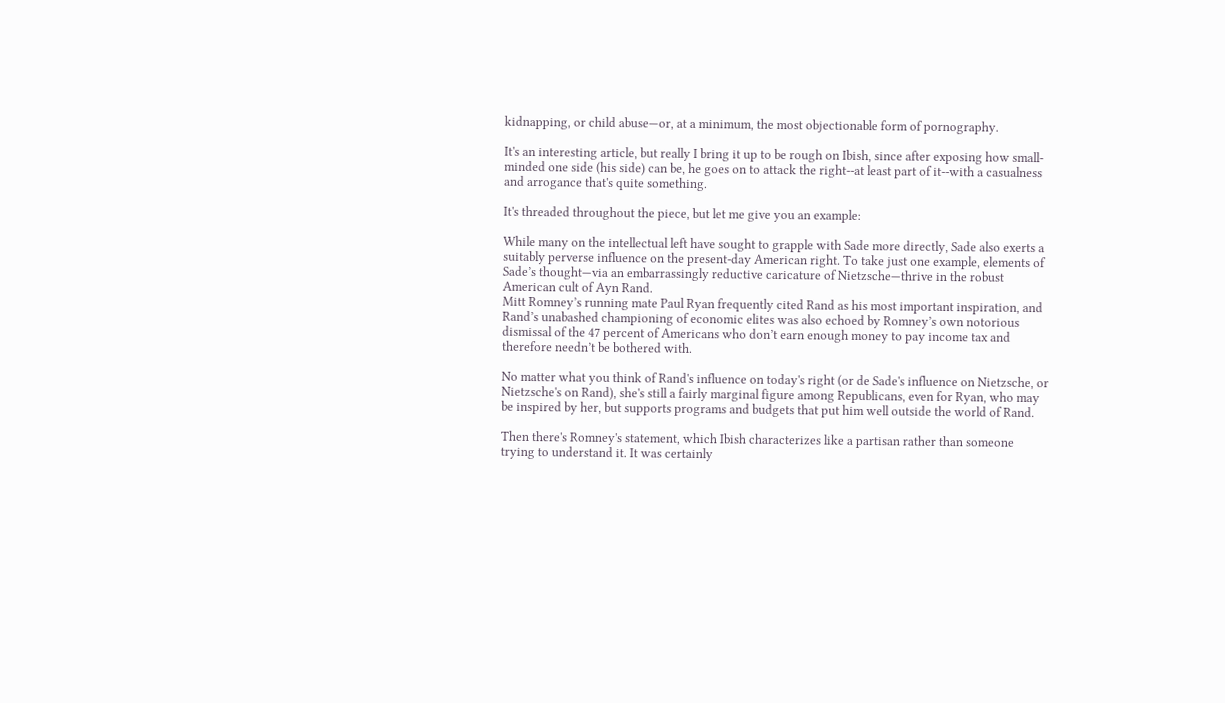kidnapping, or child abuse—or, at a minimum, the most objectionable form of pornography.

It's an interesting article, but really I bring it up to be rough on Ibish, since after exposing how small- minded one side (his side) can be, he goes on to attack the right--at least part of it--with a casualness and arrogance that's quite something.

It's threaded throughout the piece, but let me give you an example:

While many on the intellectual left have sought to grapple with Sade more directly, Sade also exerts a suitably perverse influence on the present-day American right. To take just one example, elements of Sade’s thought—via an embarrassingly reductive caricature of Nietzsche—thrive in the robust American cult of Ayn Rand.
Mitt Romney’s running mate Paul Ryan frequently cited Rand as his most important inspiration, and Rand’s unabashed championing of economic elites was also echoed by Romney’s own notorious dismissal of the 47 percent of Americans who don’t earn enough money to pay income tax and therefore needn’t be bothered with.

No matter what you think of Rand's influence on today's right (or de Sade's influence on Nietzsche, or Nietzsche's on Rand), she's still a fairly marginal figure among Republicans, even for Ryan, who may be inspired by her, but supports programs and budgets that put him well outside the world of Rand.

Then there's Romney's statement, which Ibish characterizes like a partisan rather than someone trying to understand it. It was certainly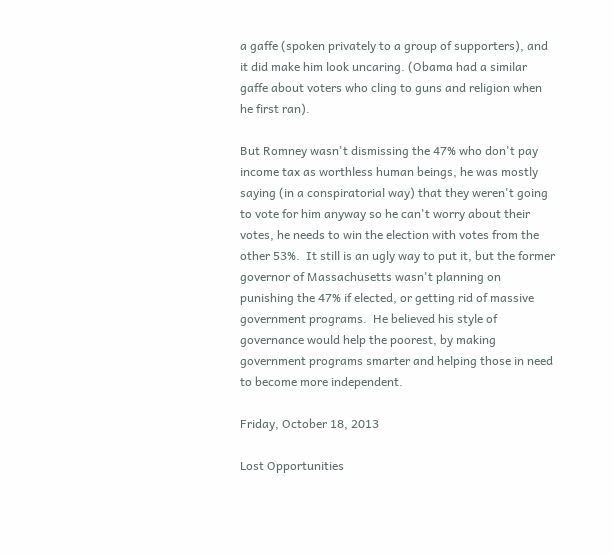a gaffe (spoken privately to a group of supporters), and it did make him look uncaring. (Obama had a similar gaffe about voters who cling to guns and religion when he first ran).

But Romney wasn't dismissing the 47% who don't pay income tax as worthless human beings, he was mostly saying (in a conspiratorial way) that they weren't going to vote for him anyway so he can't worry about their votes, he needs to win the election with votes from the other 53%.  It still is an ugly way to put it, but the former governor of Massachusetts wasn't planning on punishing the 47% if elected, or getting rid of massive government programs.  He believed his style of governance would help the poorest, by making government programs smarter and helping those in need to become more independent.

Friday, October 18, 2013

Lost Opportunities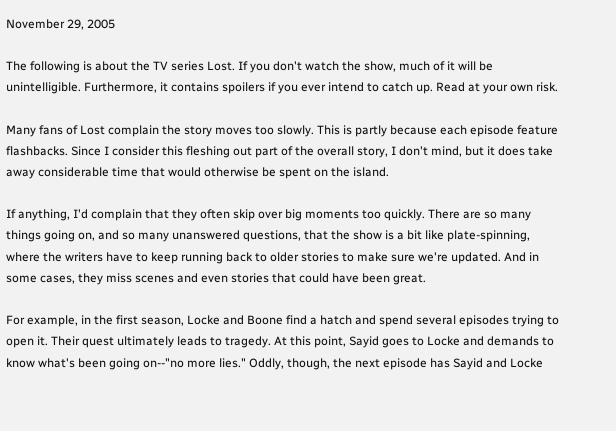November 29, 2005

The following is about the TV series Lost. If you don't watch the show, much of it will be unintelligible. Furthermore, it contains spoilers if you ever intend to catch up. Read at your own risk.

Many fans of Lost complain the story moves too slowly. This is partly because each episode feature flashbacks. Since I consider this fleshing out part of the overall story, I don't mind, but it does take away considerable time that would otherwise be spent on the island.

If anything, I'd complain that they often skip over big moments too quickly. There are so many things going on, and so many unanswered questions, that the show is a bit like plate-spinning, where the writers have to keep running back to older stories to make sure we're updated. And in some cases, they miss scenes and even stories that could have been great.

For example, in the first season, Locke and Boone find a hatch and spend several episodes trying to open it. Their quest ultimately leads to tragedy. At this point, Sayid goes to Locke and demands to know what's been going on--"no more lies." Oddly, though, the next episode has Sayid and Locke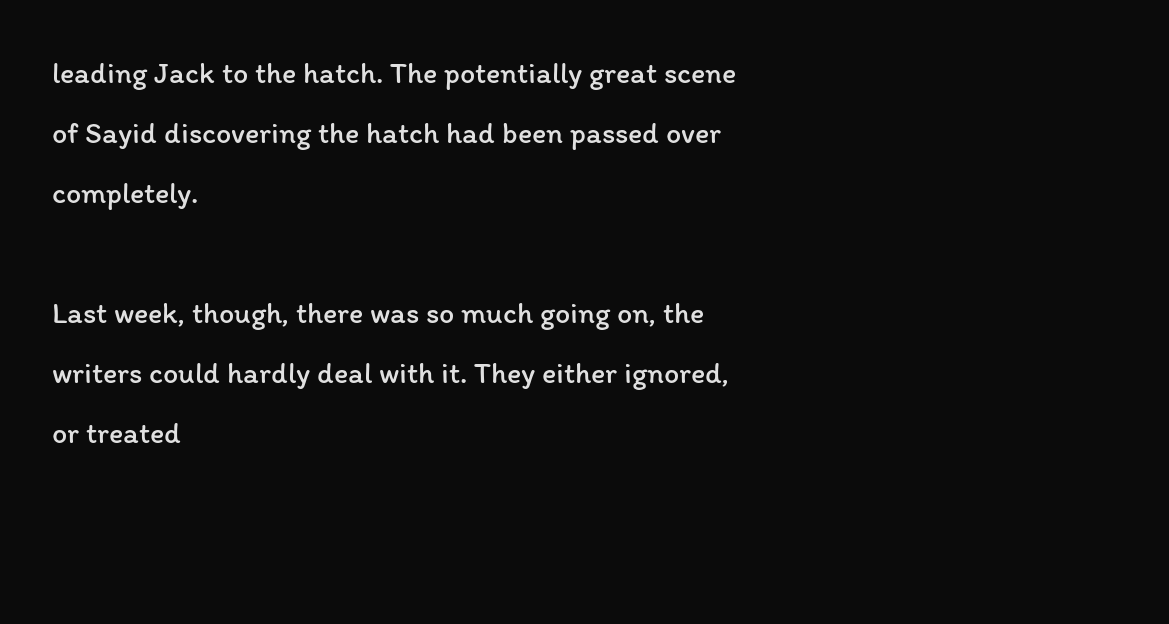leading Jack to the hatch. The potentially great scene of Sayid discovering the hatch had been passed over completely.

Last week, though, there was so much going on, the writers could hardly deal with it. They either ignored, or treated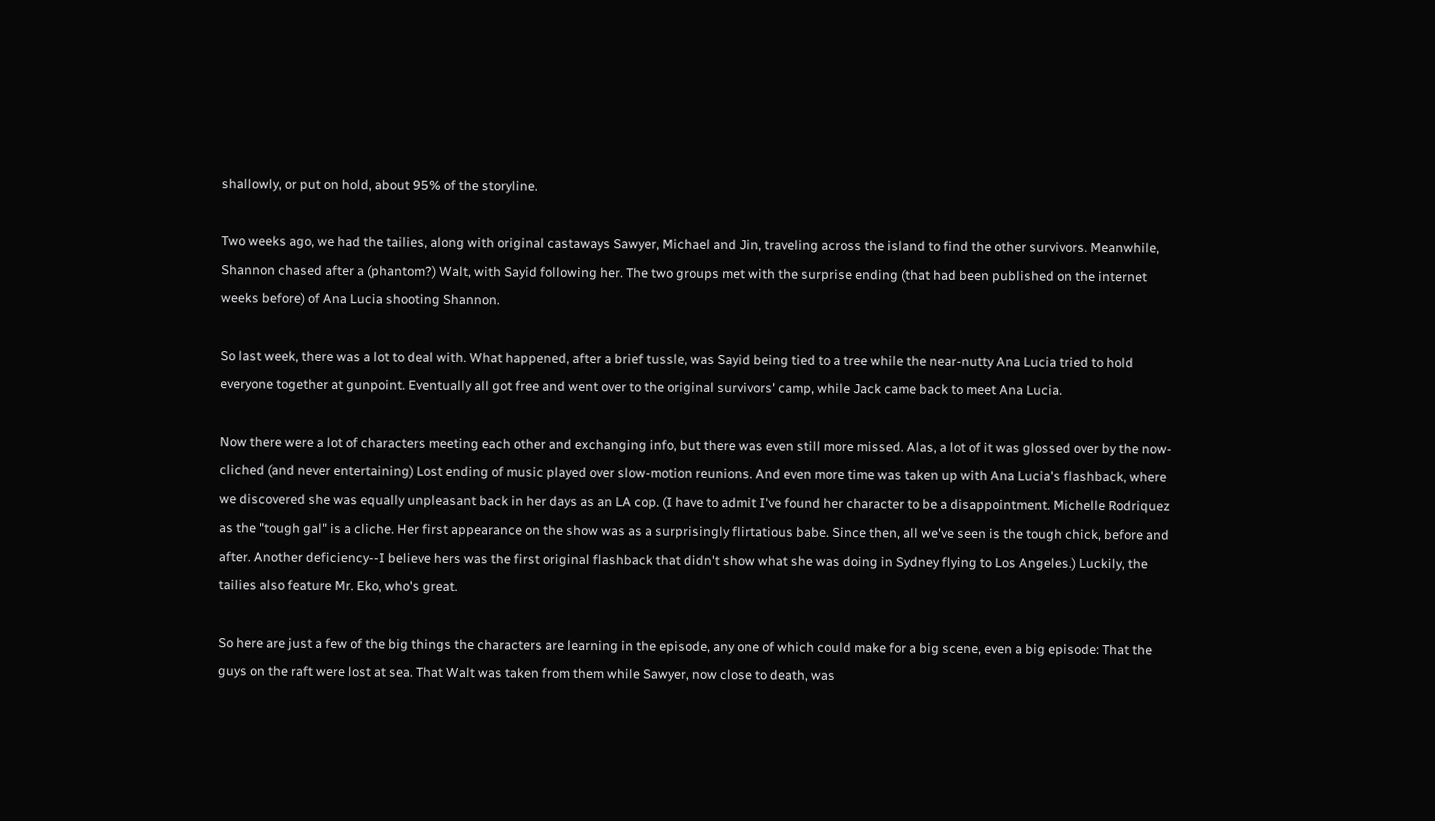shallowly, or put on hold, about 95% of the storyline.

Two weeks ago, we had the tailies, along with original castaways Sawyer, Michael and Jin, traveling across the island to find the other survivors. Meanwhile, Shannon chased after a (phantom?) Walt, with Sayid following her. The two groups met with the surprise ending (that had been published on the internet weeks before) of Ana Lucia shooting Shannon.

So last week, there was a lot to deal with. What happened, after a brief tussle, was Sayid being tied to a tree while the near-nutty Ana Lucia tried to hold everyone together at gunpoint. Eventually all got free and went over to the original survivors' camp, while Jack came back to meet Ana Lucia.

Now there were a lot of characters meeting each other and exchanging info, but there was even still more missed. Alas, a lot of it was glossed over by the now-cliched (and never entertaining) Lost ending of music played over slow-motion reunions. And even more time was taken up with Ana Lucia's flashback, where we discovered she was equally unpleasant back in her days as an LA cop. (I have to admit I've found her character to be a disappointment. Michelle Rodriquez as the "tough gal" is a cliche. Her first appearance on the show was as a surprisingly flirtatious babe. Since then, all we've seen is the tough chick, before and after. Another deficiency--I believe hers was the first original flashback that didn't show what she was doing in Sydney flying to Los Angeles.) Luckily, the tailies also feature Mr. Eko, who's great.

So here are just a few of the big things the characters are learning in the episode, any one of which could make for a big scene, even a big episode: That the guys on the raft were lost at sea. That Walt was taken from them while Sawyer, now close to death, was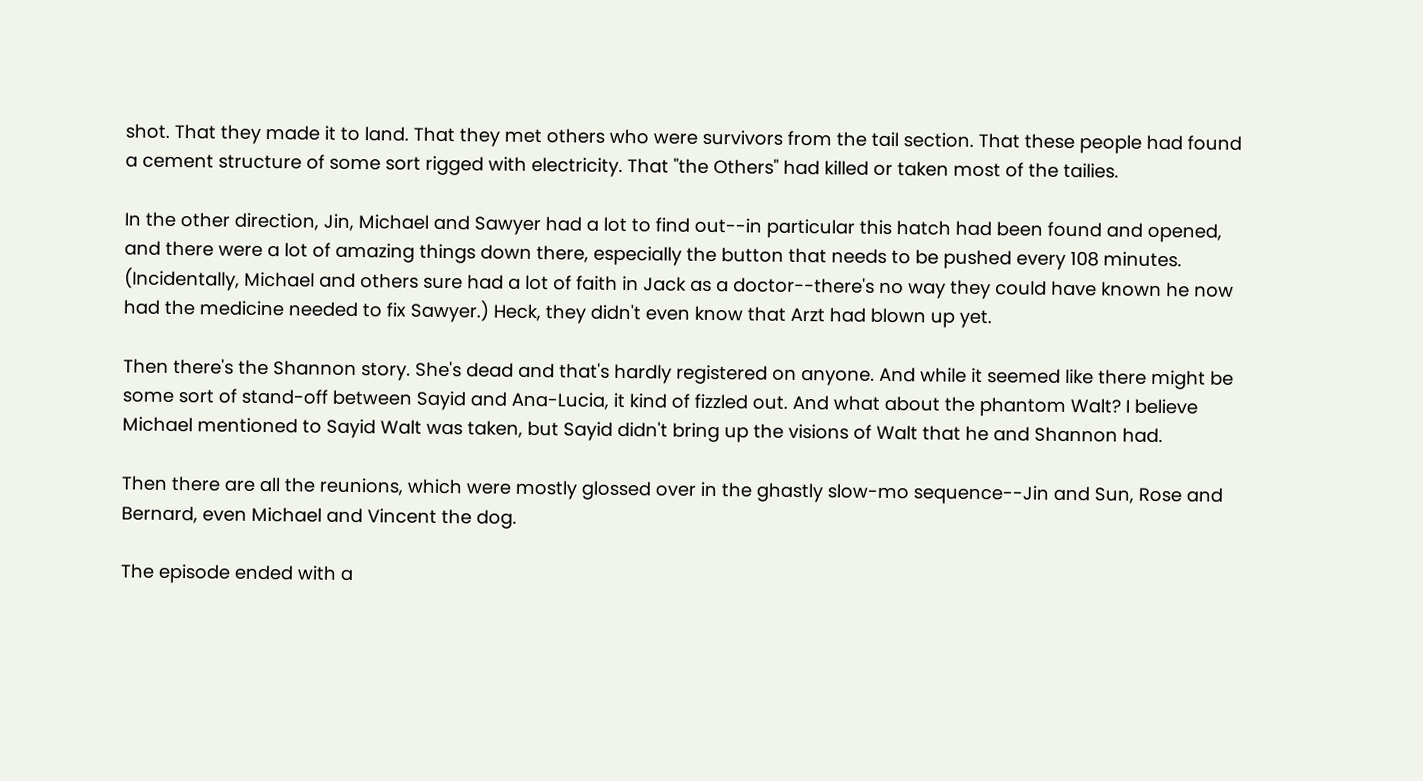shot. That they made it to land. That they met others who were survivors from the tail section. That these people had found a cement structure of some sort rigged with electricity. That "the Others" had killed or taken most of the tailies.

In the other direction, Jin, Michael and Sawyer had a lot to find out--in particular this hatch had been found and opened, and there were a lot of amazing things down there, especially the button that needs to be pushed every 108 minutes. (Incidentally, Michael and others sure had a lot of faith in Jack as a doctor--there's no way they could have known he now had the medicine needed to fix Sawyer.) Heck, they didn't even know that Arzt had blown up yet.

Then there's the Shannon story. She's dead and that's hardly registered on anyone. And while it seemed like there might be some sort of stand-off between Sayid and Ana-Lucia, it kind of fizzled out. And what about the phantom Walt? I believe Michael mentioned to Sayid Walt was taken, but Sayid didn't bring up the visions of Walt that he and Shannon had.

Then there are all the reunions, which were mostly glossed over in the ghastly slow-mo sequence--Jin and Sun, Rose and Bernard, even Michael and Vincent the dog.

The episode ended with a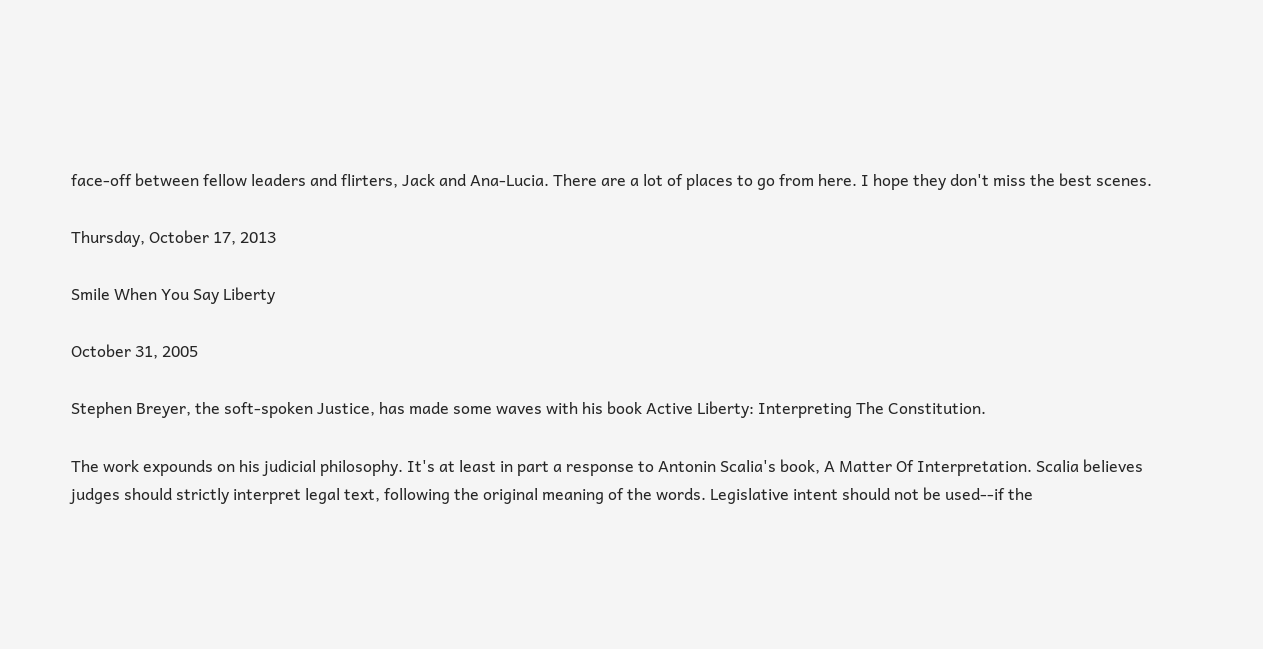face-off between fellow leaders and flirters, Jack and Ana-Lucia. There are a lot of places to go from here. I hope they don't miss the best scenes.

Thursday, October 17, 2013

Smile When You Say Liberty

October 31, 2005

Stephen Breyer, the soft-spoken Justice, has made some waves with his book Active Liberty: Interpreting The Constitution.

The work expounds on his judicial philosophy. It's at least in part a response to Antonin Scalia's book, A Matter Of Interpretation. Scalia believes judges should strictly interpret legal text, following the original meaning of the words. Legislative intent should not be used--if the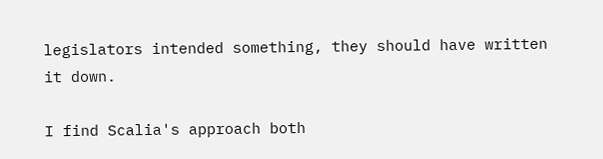legislators intended something, they should have written it down.

I find Scalia's approach both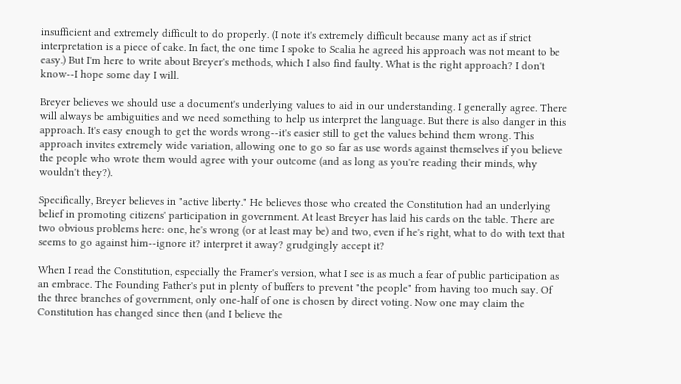insufficient and extremely difficult to do properly. (I note it's extremely difficult because many act as if strict interpretation is a piece of cake. In fact, the one time I spoke to Scalia he agreed his approach was not meant to be easy.) But I'm here to write about Breyer's methods, which I also find faulty. What is the right approach? I don't know--I hope some day I will.

Breyer believes we should use a document's underlying values to aid in our understanding. I generally agree. There will always be ambiguities and we need something to help us interpret the language. But there is also danger in this approach. It's easy enough to get the words wrong--it's easier still to get the values behind them wrong. This approach invites extremely wide variation, allowing one to go so far as use words against themselves if you believe the people who wrote them would agree with your outcome (and as long as you're reading their minds, why wouldn't they?).

Specifically, Breyer believes in "active liberty." He believes those who created the Constitution had an underlying belief in promoting citizens' participation in government. At least Breyer has laid his cards on the table. There are two obvious problems here: one, he's wrong (or at least may be) and two, even if he's right, what to do with text that seems to go against him--ignore it? interpret it away? grudgingly accept it?

When I read the Constitution, especially the Framer's version, what I see is as much a fear of public participation as an embrace. The Founding Father's put in plenty of buffers to prevent "the people" from having too much say. Of the three branches of government, only one-half of one is chosen by direct voting. Now one may claim the Constitution has changed since then (and I believe the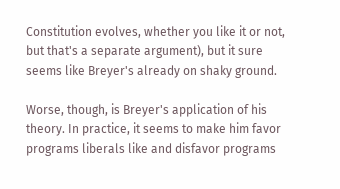Constitution evolves, whether you like it or not, but that's a separate argument), but it sure seems like Breyer's already on shaky ground.

Worse, though, is Breyer's application of his theory. In practice, it seems to make him favor programs liberals like and disfavor programs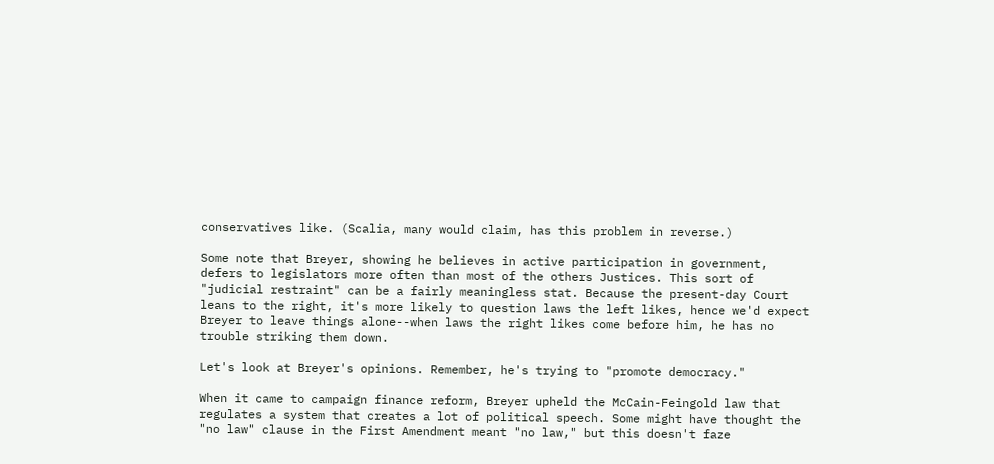conservatives like. (Scalia, many would claim, has this problem in reverse.)

Some note that Breyer, showing he believes in active participation in government, defers to legislators more often than most of the others Justices. This sort of "judicial restraint" can be a fairly meaningless stat. Because the present-day Court leans to the right, it's more likely to question laws the left likes, hence we'd expect Breyer to leave things alone--when laws the right likes come before him, he has no trouble striking them down.

Let's look at Breyer's opinions. Remember, he's trying to "promote democracy."

When it came to campaign finance reform, Breyer upheld the McCain-Feingold law that regulates a system that creates a lot of political speech. Some might have thought the "no law" clause in the First Amendment meant "no law," but this doesn't faze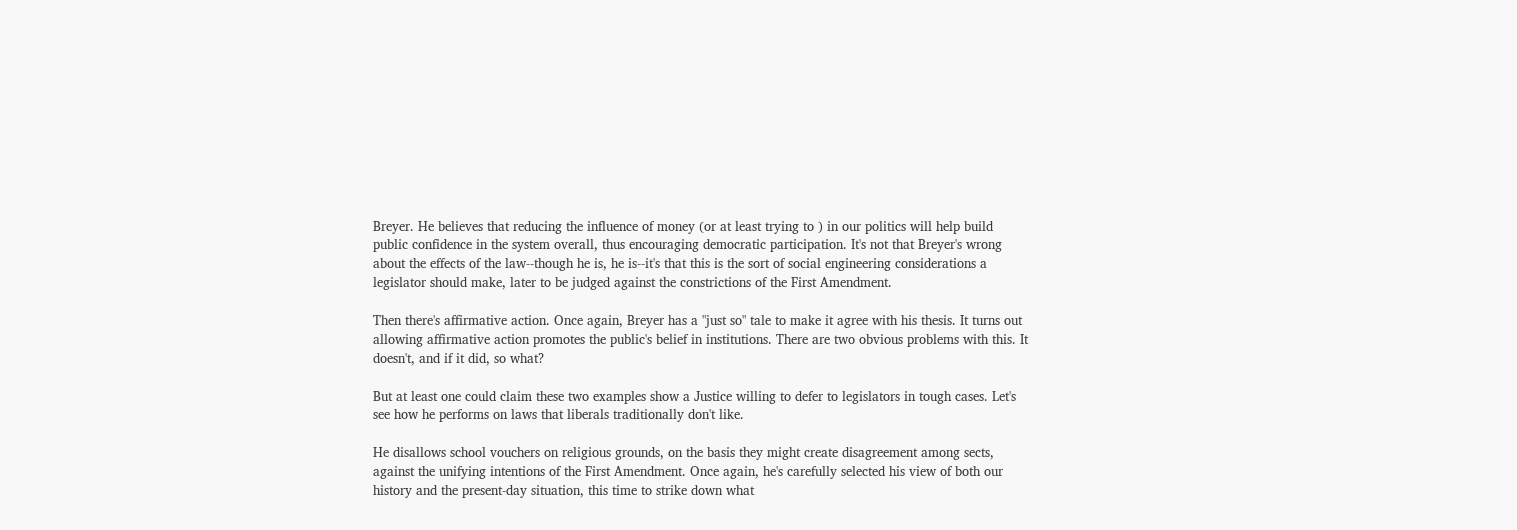Breyer. He believes that reducing the influence of money (or at least trying to ) in our politics will help build public confidence in the system overall, thus encouraging democratic participation. It's not that Breyer's wrong about the effects of the law--though he is, he is--it's that this is the sort of social engineering considerations a legislator should make, later to be judged against the constrictions of the First Amendment.

Then there's affirmative action. Once again, Breyer has a "just so" tale to make it agree with his thesis. It turns out allowing affirmative action promotes the public's belief in institutions. There are two obvious problems with this. It doesn't, and if it did, so what?

But at least one could claim these two examples show a Justice willing to defer to legislators in tough cases. Let's see how he performs on laws that liberals traditionally don't like.

He disallows school vouchers on religious grounds, on the basis they might create disagreement among sects, against the unifying intentions of the First Amendment. Once again, he's carefully selected his view of both our history and the present-day situation, this time to strike down what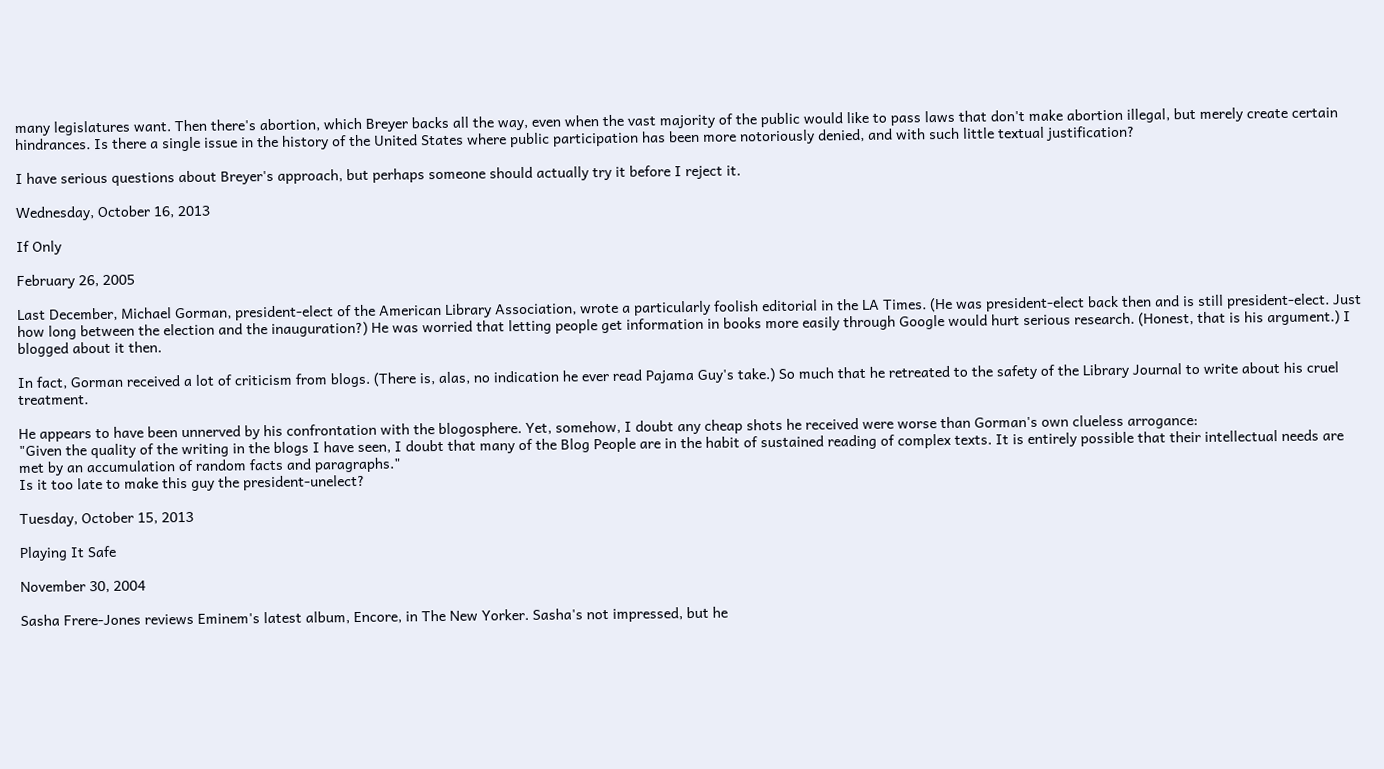many legislatures want. Then there's abortion, which Breyer backs all the way, even when the vast majority of the public would like to pass laws that don't make abortion illegal, but merely create certain hindrances. Is there a single issue in the history of the United States where public participation has been more notoriously denied, and with such little textual justification?

I have serious questions about Breyer's approach, but perhaps someone should actually try it before I reject it.

Wednesday, October 16, 2013

If Only

February 26, 2005

Last December, Michael Gorman, president-elect of the American Library Association, wrote a particularly foolish editorial in the LA Times. (He was president-elect back then and is still president-elect. Just how long between the election and the inauguration?) He was worried that letting people get information in books more easily through Google would hurt serious research. (Honest, that is his argument.) I blogged about it then.

In fact, Gorman received a lot of criticism from blogs. (There is, alas, no indication he ever read Pajama Guy's take.) So much that he retreated to the safety of the Library Journal to write about his cruel treatment.

He appears to have been unnerved by his confrontation with the blogosphere. Yet, somehow, I doubt any cheap shots he received were worse than Gorman's own clueless arrogance:
"Given the quality of the writing in the blogs I have seen, I doubt that many of the Blog People are in the habit of sustained reading of complex texts. It is entirely possible that their intellectual needs are met by an accumulation of random facts and paragraphs."
Is it too late to make this guy the president-unelect?

Tuesday, October 15, 2013

Playing It Safe

November 30, 2004

Sasha Frere-Jones reviews Eminem's latest album, Encore, in The New Yorker. Sasha's not impressed, but he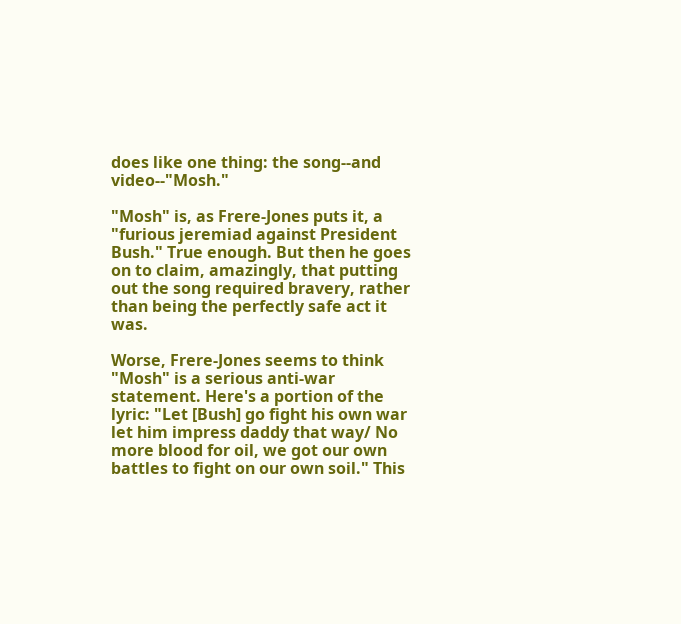does like one thing: the song--and video--"Mosh."

"Mosh" is, as Frere-Jones puts it, a "furious jeremiad against President Bush." True enough. But then he goes on to claim, amazingly, that putting out the song required bravery, rather than being the perfectly safe act it was.

Worse, Frere-Jones seems to think "Mosh" is a serious anti-war statement. Here's a portion of the lyric: "Let [Bush] go fight his own war let him impress daddy that way/ No more blood for oil, we got our own battles to fight on our own soil." This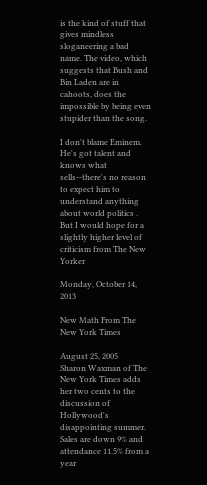is the kind of stuff that gives mindless sloganeering a bad name. The video, which suggests that Bush and Bin Laden are in cahoots, does the impossible by being even stupider than the song.

I don't blame Eminem. He's got talent and knows what sells--there's no reason to expect him to understand anything about world politics . But I would hope for a slightly higher level of criticism from The New Yorker

Monday, October 14, 2013

New Math From The New York Times

August 25, 2005
Sharon Waxman of The New York Times adds her two cents to the discussion of Hollywood's disappointing summer. Sales are down 9% and attendance 11.5% from a year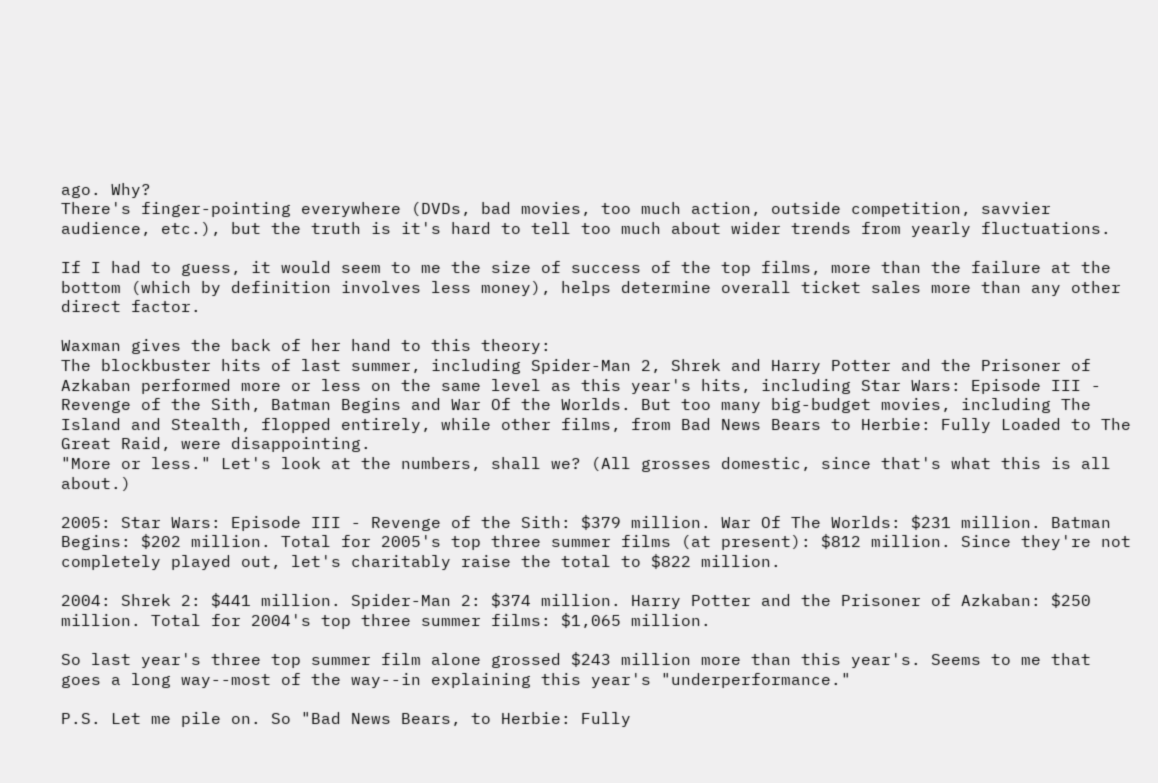ago. Why?
There's finger-pointing everywhere (DVDs, bad movies, too much action, outside competition, savvier audience, etc.), but the truth is it's hard to tell too much about wider trends from yearly fluctuations.

If I had to guess, it would seem to me the size of success of the top films, more than the failure at the bottom (which by definition involves less money), helps determine overall ticket sales more than any other direct factor.

Waxman gives the back of her hand to this theory:
The blockbuster hits of last summer, including Spider-Man 2, Shrek and Harry Potter and the Prisoner of Azkaban performed more or less on the same level as this year's hits, including Star Wars: Episode III - Revenge of the Sith, Batman Begins and War Of the Worlds. But too many big-budget movies, including The Island and Stealth, flopped entirely, while other films, from Bad News Bears to Herbie: Fully Loaded to The Great Raid, were disappointing.
"More or less." Let's look at the numbers, shall we? (All grosses domestic, since that's what this is all about.)

2005: Star Wars: Episode III - Revenge of the Sith: $379 million. War Of The Worlds: $231 million. Batman Begins: $202 million. Total for 2005's top three summer films (at present): $812 million. Since they're not completely played out, let's charitably raise the total to $822 million.

2004: Shrek 2: $441 million. Spider-Man 2: $374 million. Harry Potter and the Prisoner of Azkaban: $250 million. Total for 2004's top three summer films: $1,065 million.

So last year's three top summer film alone grossed $243 million more than this year's. Seems to me that goes a long way--most of the way--in explaining this year's "underperformance."

P.S. Let me pile on. So "Bad News Bears, to Herbie: Fully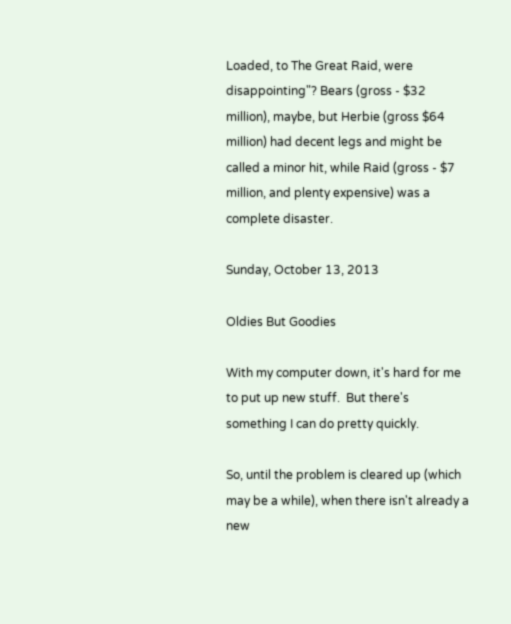Loaded, to The Great Raid, were disappointing"? Bears (gross - $32 million), maybe, but Herbie (gross $64 million) had decent legs and might be called a minor hit, while Raid (gross - $7 million, and plenty expensive) was a complete disaster.

Sunday, October 13, 2013

Oldies But Goodies

With my computer down, it's hard for me to put up new stuff.  But there's something I can do pretty quickly.

So, until the problem is cleared up (which may be a while), when there isn't already a new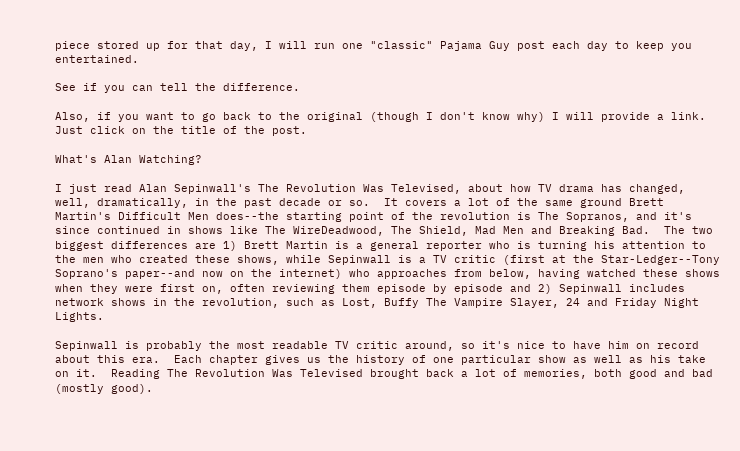piece stored up for that day, I will run one "classic" Pajama Guy post each day to keep you entertained.

See if you can tell the difference.

Also, if you want to go back to the original (though I don't know why) I will provide a link. Just click on the title of the post.

What's Alan Watching?

I just read Alan Sepinwall's The Revolution Was Televised, about how TV drama has changed, well, dramatically, in the past decade or so.  It covers a lot of the same ground Brett Martin's Difficult Men does--the starting point of the revolution is The Sopranos, and it's since continued in shows like The WireDeadwood, The Shield, Mad Men and Breaking Bad.  The two biggest differences are 1) Brett Martin is a general reporter who is turning his attention to the men who created these shows, while Sepinwall is a TV critic (first at the Star-Ledger--Tony Soprano's paper--and now on the internet) who approaches from below, having watched these shows when they were first on, often reviewing them episode by episode and 2) Sepinwall includes network shows in the revolution, such as Lost, Buffy The Vampire Slayer, 24 and Friday Night Lights.

Sepinwall is probably the most readable TV critic around, so it's nice to have him on record about this era.  Each chapter gives us the history of one particular show as well as his take on it.  Reading The Revolution Was Televised brought back a lot of memories, both good and bad (mostly good).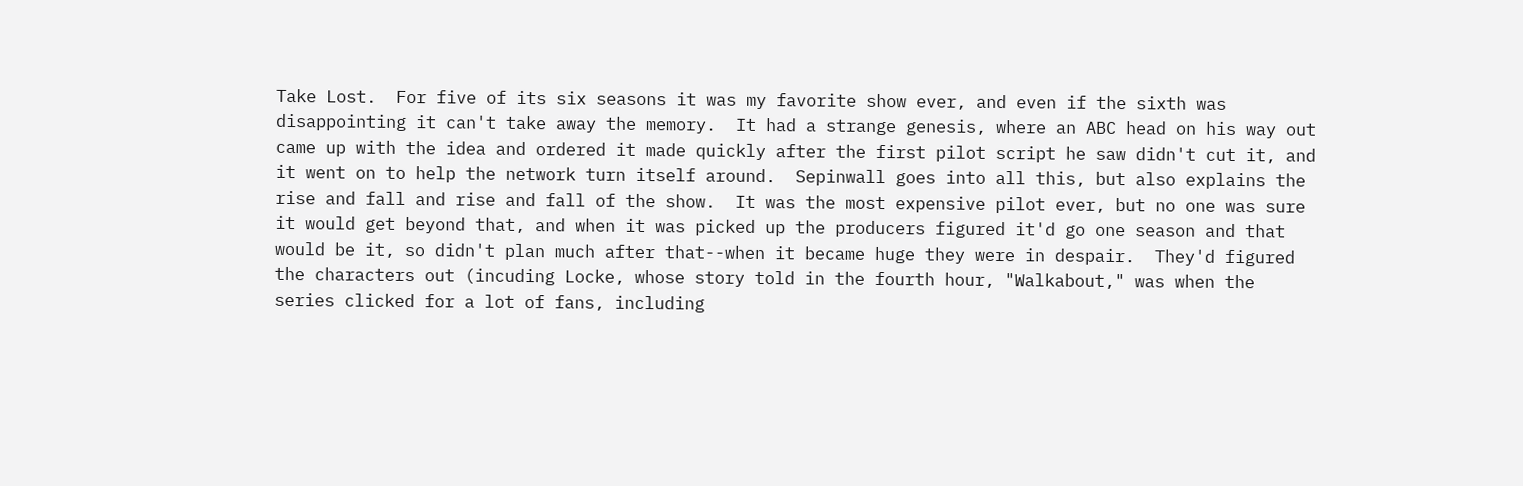Take Lost.  For five of its six seasons it was my favorite show ever, and even if the sixth was disappointing it can't take away the memory.  It had a strange genesis, where an ABC head on his way out came up with the idea and ordered it made quickly after the first pilot script he saw didn't cut it, and it went on to help the network turn itself around.  Sepinwall goes into all this, but also explains the rise and fall and rise and fall of the show.  It was the most expensive pilot ever, but no one was sure it would get beyond that, and when it was picked up the producers figured it'd go one season and that would be it, so didn't plan much after that--when it became huge they were in despair.  They'd figured the characters out (incuding Locke, whose story told in the fourth hour, "Walkabout," was when the series clicked for a lot of fans, including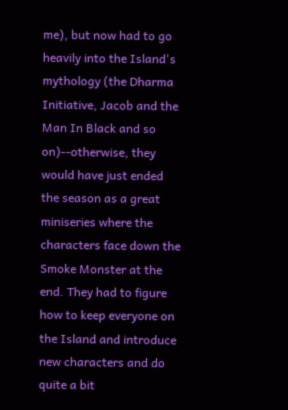me), but now had to go heavily into the Island's mythology (the Dharma Initiative, Jacob and the Man In Black and so on)--otherwise, they would have just ended the season as a great miniseries where the characters face down the Smoke Monster at the end. They had to figure how to keep everyone on the Island and introduce new characters and do quite a bit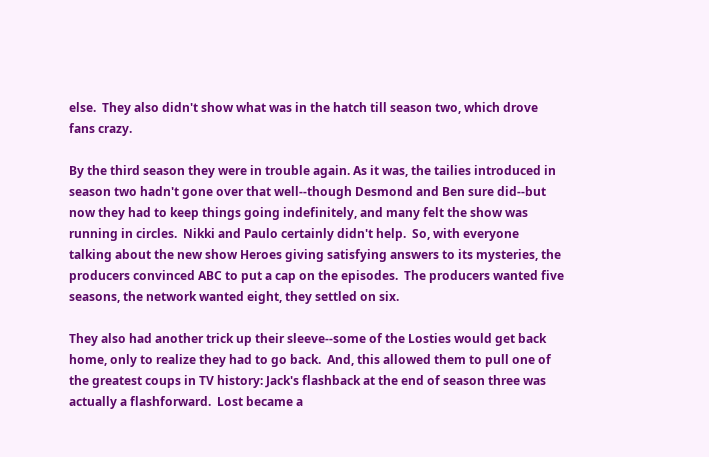else.  They also didn't show what was in the hatch till season two, which drove fans crazy.

By the third season they were in trouble again. As it was, the tailies introduced in season two hadn't gone over that well--though Desmond and Ben sure did--but now they had to keep things going indefinitely, and many felt the show was running in circles.  Nikki and Paulo certainly didn't help.  So, with everyone talking about the new show Heroes giving satisfying answers to its mysteries, the producers convinced ABC to put a cap on the episodes.  The producers wanted five seasons, the network wanted eight, they settled on six.

They also had another trick up their sleeve--some of the Losties would get back home, only to realize they had to go back.  And, this allowed them to pull one of the greatest coups in TV history: Jack's flashback at the end of season three was actually a flashforward.  Lost became a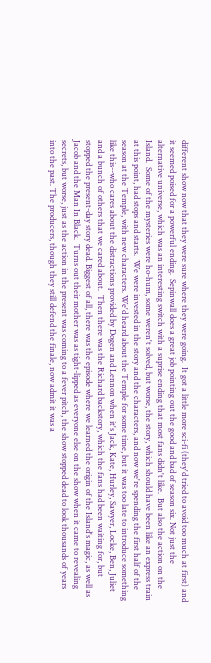different show now that they were sure where they were going.  It got a little more sci-fi (they'd tried to avoid too much at first) and it seemed poised for a powerful ending.  Sepinwall does a great job pointing out the good and bad of season six. Not just the alternative universe, which was an interesting switch with a suprise ending that most fans didn't like.  But also the action on the Island.  Some of the mysteries were ho-hum, some weren't solved, but worse, the story, which should have been like an express train at this point, had stops and starts.  We were invested in the story and the characters, and now we're spending the first half of the season at the Temple, with new characters. We'd heard about the Temple for some time, but it was too late to introduce something like this--who cares about the distractions provided by Dogen and Lennon when it's Jack, Kate, Hurley, Sawyer, Locke, Ben, Juliet and a bunch of others that we cared about.  Then there was the Richard backstory, which the fans had been waiting for, but stopped the present-day story dead. Biggest of all, there was the episode where we learned the origin of the Island's magic, as well as Jacob and the Man In Black.  Turns out their mother was as tight-lipped as everyone else on the show when it came to revealing secrets, but worse, just as the action in the present was coming to a fever pitch, the show stopped dead to look thousands of years into the past. The producers, though they still defend the finale, now admit it was a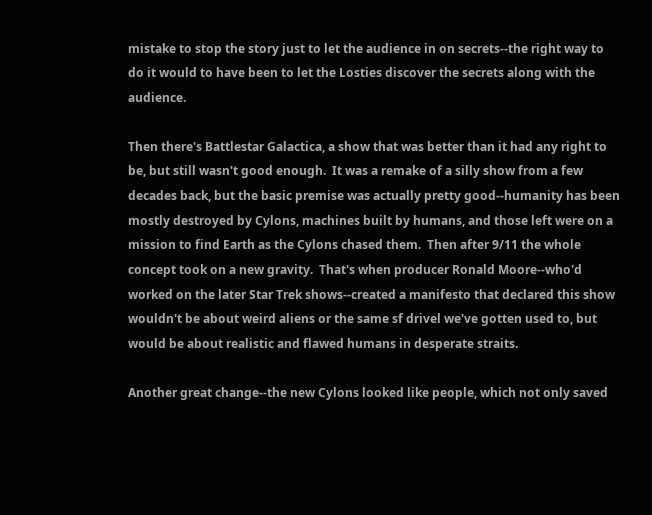mistake to stop the story just to let the audience in on secrets--the right way to do it would to have been to let the Losties discover the secrets along with the audience.

Then there's Battlestar Galactica, a show that was better than it had any right to be, but still wasn't good enough.  It was a remake of a silly show from a few decades back, but the basic premise was actually pretty good--humanity has been mostly destroyed by Cylons, machines built by humans, and those left were on a mission to find Earth as the Cylons chased them.  Then after 9/11 the whole concept took on a new gravity.  That's when producer Ronald Moore--who'd worked on the later Star Trek shows--created a manifesto that declared this show wouldn't be about weird aliens or the same sf drivel we've gotten used to, but would be about realistic and flawed humans in desperate straits.

Another great change--the new Cylons looked like people, which not only saved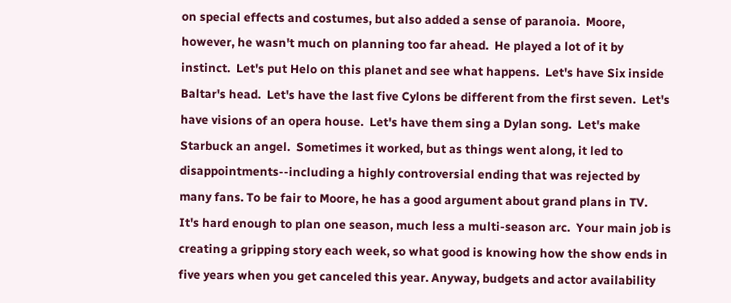on special effects and costumes, but also added a sense of paranoia.  Moore, however, he wasn't much on planning too far ahead.  He played a lot of it by instinct.  Let's put Helo on this planet and see what happens.  Let's have Six inside Baltar's head.  Let's have the last five Cylons be different from the first seven.  Let's have visions of an opera house.  Let's have them sing a Dylan song.  Let's make Starbuck an angel.  Sometimes it worked, but as things went along, it led to disappointments--including a highly controversial ending that was rejected by many fans. To be fair to Moore, he has a good argument about grand plans in TV.  It's hard enough to plan one season, much less a multi-season arc.  Your main job is creating a gripping story each week, so what good is knowing how the show ends in five years when you get canceled this year. Anyway, budgets and actor availability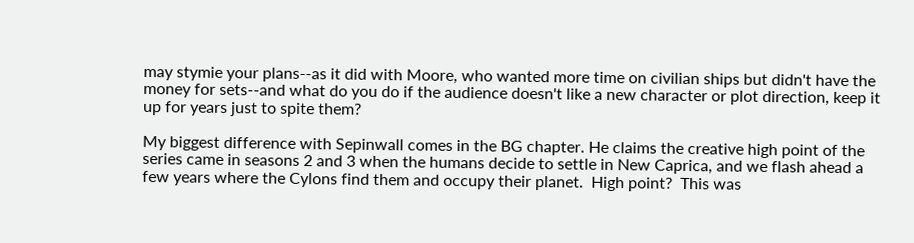may stymie your plans--as it did with Moore, who wanted more time on civilian ships but didn't have the money for sets--and what do you do if the audience doesn't like a new character or plot direction, keep it up for years just to spite them?

My biggest difference with Sepinwall comes in the BG chapter. He claims the creative high point of the series came in seasons 2 and 3 when the humans decide to settle in New Caprica, and we flash ahead a few years where the Cylons find them and occupy their planet.  High point?  This was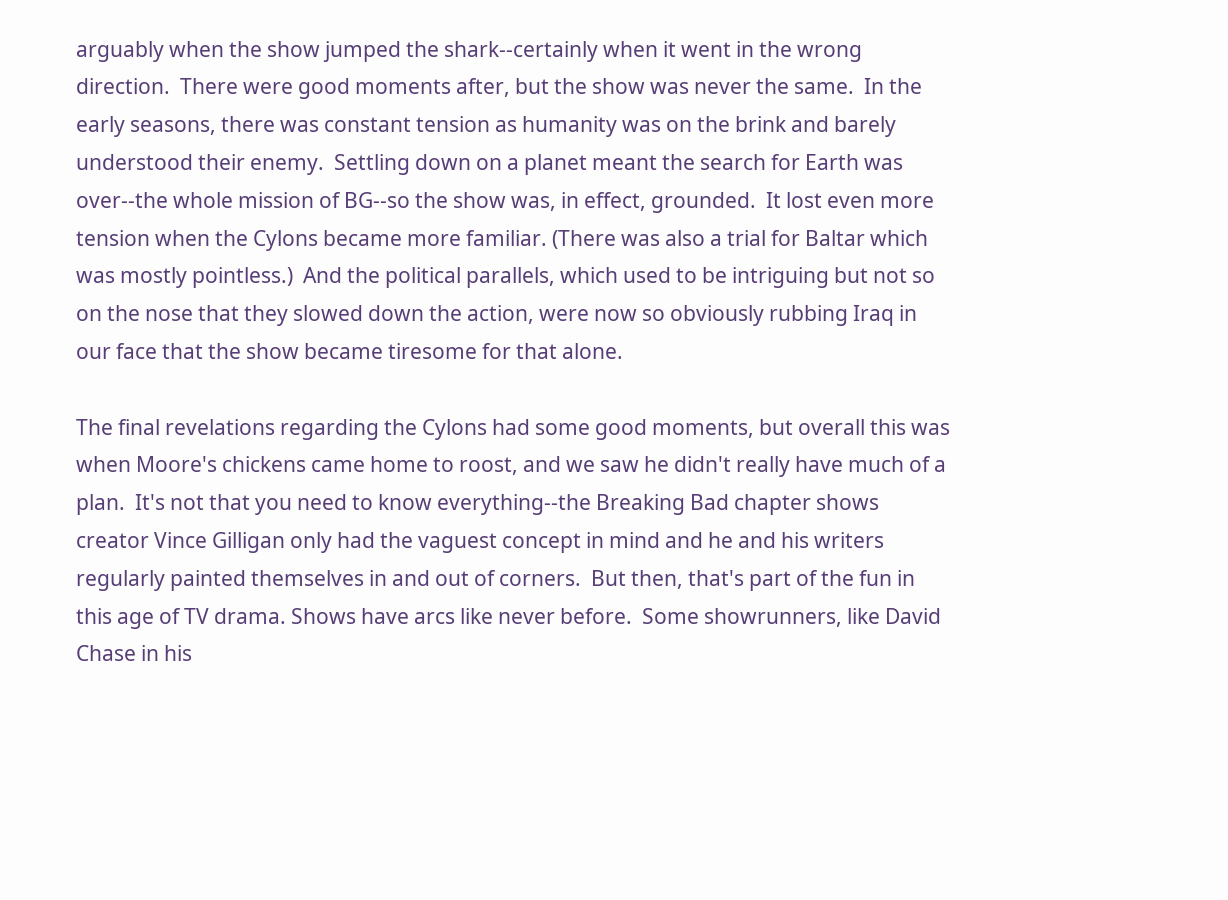arguably when the show jumped the shark--certainly when it went in the wrong direction.  There were good moments after, but the show was never the same.  In the early seasons, there was constant tension as humanity was on the brink and barely understood their enemy.  Settling down on a planet meant the search for Earth was over--the whole mission of BG--so the show was, in effect, grounded.  It lost even more tension when the Cylons became more familiar. (There was also a trial for Baltar which was mostly pointless.)  And the political parallels, which used to be intriguing but not so on the nose that they slowed down the action, were now so obviously rubbing Iraq in our face that the show became tiresome for that alone.

The final revelations regarding the Cylons had some good moments, but overall this was when Moore's chickens came home to roost, and we saw he didn't really have much of a plan.  It's not that you need to know everything--the Breaking Bad chapter shows creator Vince Gilligan only had the vaguest concept in mind and he and his writers regularly painted themselves in and out of corners.  But then, that's part of the fun in this age of TV drama. Shows have arcs like never before.  Some showrunners, like David Chase in his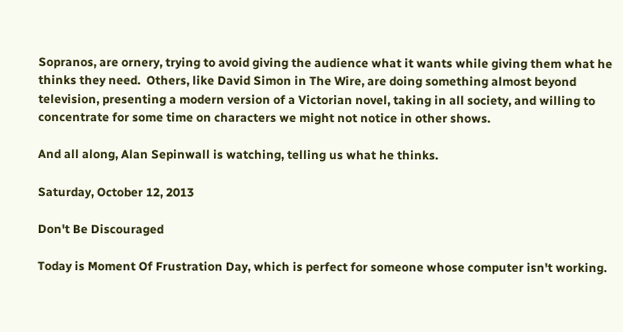Sopranos, are ornery, trying to avoid giving the audience what it wants while giving them what he thinks they need.  Others, like David Simon in The Wire, are doing something almost beyond television, presenting a modern version of a Victorian novel, taking in all society, and willing to concentrate for some time on characters we might not notice in other shows.

And all along, Alan Sepinwall is watching, telling us what he thinks.

Saturday, October 12, 2013

Don't Be Discouraged

Today is Moment Of Frustration Day, which is perfect for someone whose computer isn't working.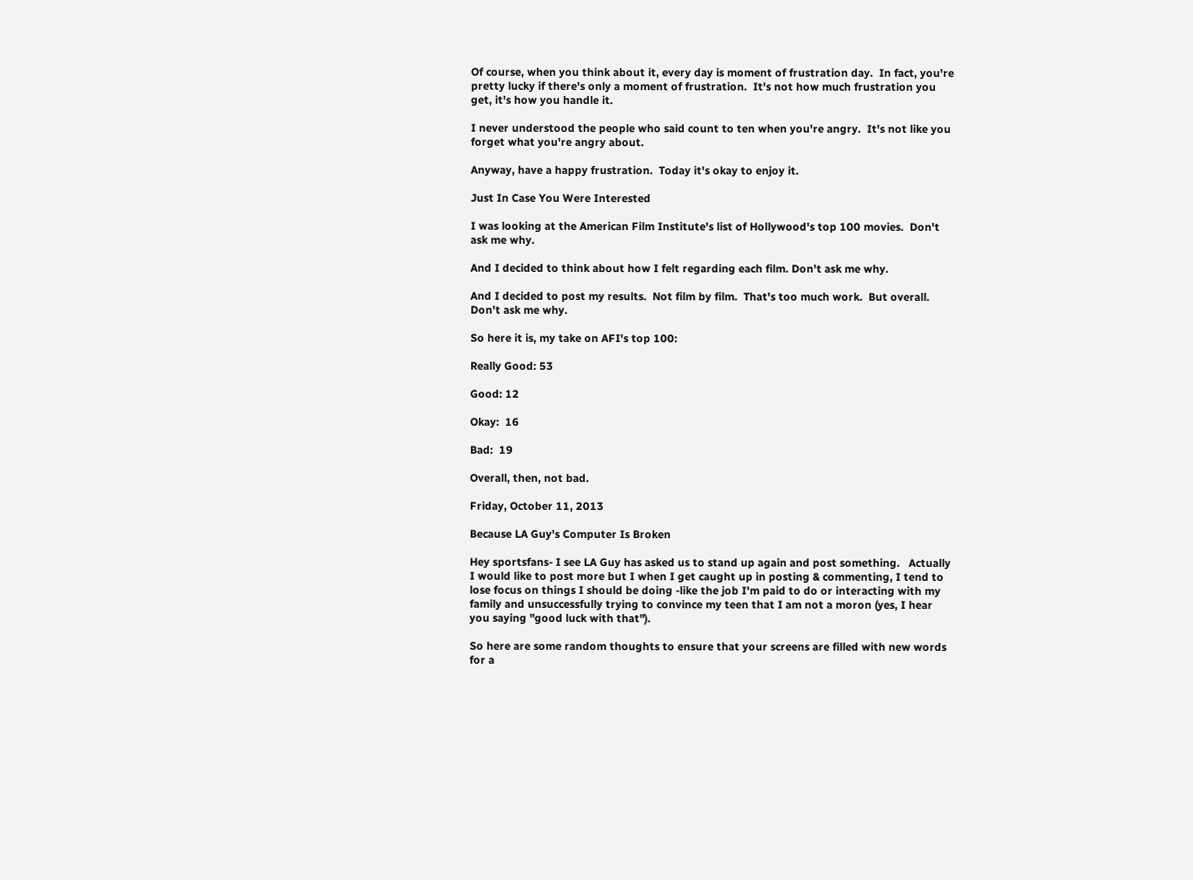Of course, when you think about it, every day is moment of frustration day.  In fact, you're pretty lucky if there's only a moment of frustration.  It's not how much frustration you get, it's how you handle it.

I never understood the people who said count to ten when you're angry.  It's not like you forget what you're angry about.

Anyway, have a happy frustration.  Today it's okay to enjoy it.

Just In Case You Were Interested

I was looking at the American Film Institute's list of Hollywood's top 100 movies.  Don't ask me why.

And I decided to think about how I felt regarding each film. Don't ask me why.

And I decided to post my results.  Not film by film.  That's too much work.  But overall.  Don't ask me why.

So here it is, my take on AFI's top 100:

Really Good: 53

Good: 12

Okay:  16

Bad:  19

Overall, then, not bad.

Friday, October 11, 2013

Because LA Guy's Computer Is Broken

Hey sportsfans- I see LA Guy has asked us to stand up again and post something.   Actually I would like to post more but I when I get caught up in posting & commenting, I tend to lose focus on things I should be doing -like the job I'm paid to do or interacting with my family and unsuccessfully trying to convince my teen that I am not a moron (yes, I hear you saying "good luck with that").

So here are some random thoughts to ensure that your screens are filled with new words for a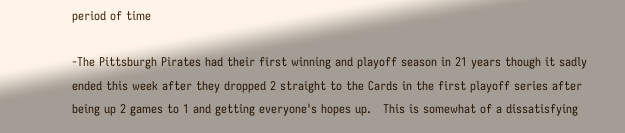period of time

-The Pittsburgh Pirates had their first winning and playoff season in 21 years though it sadly ended this week after they dropped 2 straight to the Cards in the first playoff series after being up 2 games to 1 and getting everyone's hopes up.   This is somewhat of a dissatisfying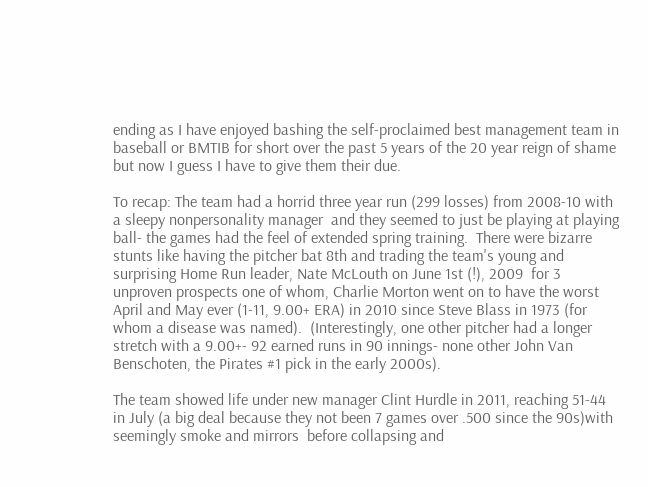ending as I have enjoyed bashing the self-proclaimed best management team in baseball or BMTIB for short over the past 5 years of the 20 year reign of shame but now I guess I have to give them their due.

To recap: The team had a horrid three year run (299 losses) from 2008-10 with a sleepy nonpersonality manager  and they seemed to just be playing at playing ball- the games had the feel of extended spring training.  There were bizarre stunts like having the pitcher bat 8th and trading the team's young and surprising Home Run leader, Nate McLouth on June 1st (!), 2009  for 3 unproven prospects one of whom, Charlie Morton went on to have the worst April and May ever (1-11, 9.00+ ERA) in 2010 since Steve Blass in 1973 (for whom a disease was named).  (Interestingly, one other pitcher had a longer stretch with a 9.00+- 92 earned runs in 90 innings- none other John Van Benschoten, the Pirates #1 pick in the early 2000s).

The team showed life under new manager Clint Hurdle in 2011, reaching 51-44 in July (a big deal because they not been 7 games over .500 since the 90s)with seemingly smoke and mirrors  before collapsing and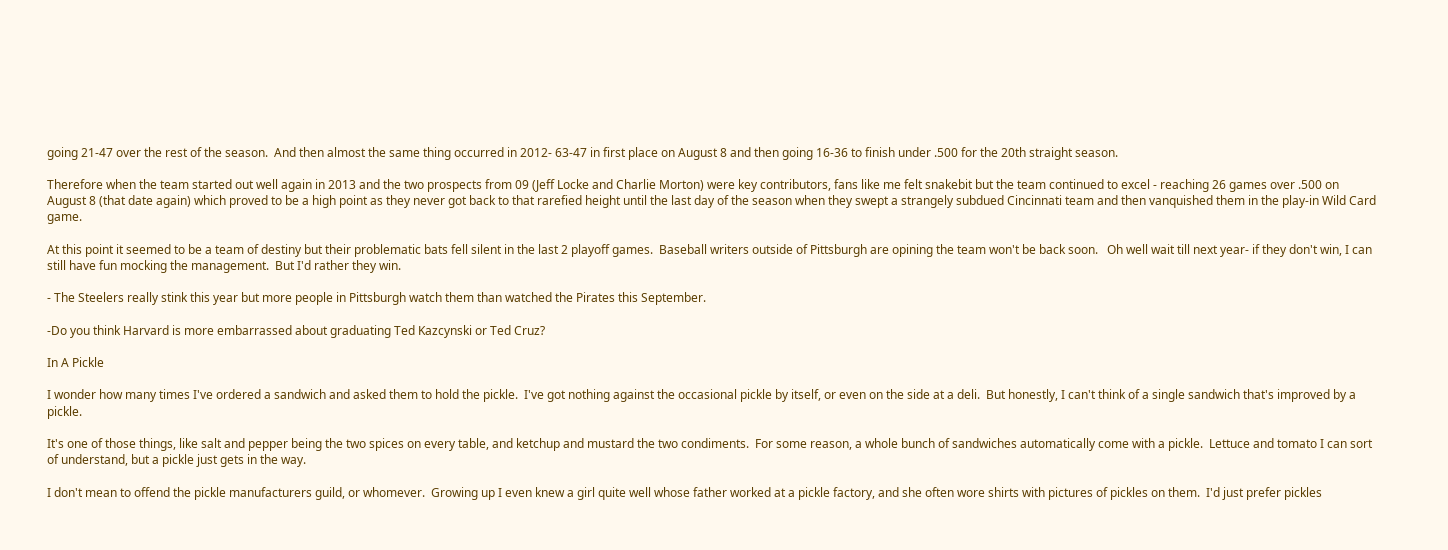going 21-47 over the rest of the season.  And then almost the same thing occurred in 2012- 63-47 in first place on August 8 and then going 16-36 to finish under .500 for the 20th straight season.

Therefore when the team started out well again in 2013 and the two prospects from 09 (Jeff Locke and Charlie Morton) were key contributors, fans like me felt snakebit but the team continued to excel - reaching 26 games over .500 on August 8 (that date again) which proved to be a high point as they never got back to that rarefied height until the last day of the season when they swept a strangely subdued Cincinnati team and then vanquished them in the play-in Wild Card game.

At this point it seemed to be a team of destiny but their problematic bats fell silent in the last 2 playoff games.  Baseball writers outside of Pittsburgh are opining the team won't be back soon.   Oh well wait till next year- if they don't win, I can still have fun mocking the management.  But I'd rather they win.

- The Steelers really stink this year but more people in Pittsburgh watch them than watched the Pirates this September.

-Do you think Harvard is more embarrassed about graduating Ted Kazcynski or Ted Cruz?

In A Pickle

I wonder how many times I've ordered a sandwich and asked them to hold the pickle.  I've got nothing against the occasional pickle by itself, or even on the side at a deli.  But honestly, I can't think of a single sandwich that's improved by a pickle.

It's one of those things, like salt and pepper being the two spices on every table, and ketchup and mustard the two condiments.  For some reason, a whole bunch of sandwiches automatically come with a pickle.  Lettuce and tomato I can sort of understand, but a pickle just gets in the way.

I don't mean to offend the pickle manufacturers guild, or whomever.  Growing up I even knew a girl quite well whose father worked at a pickle factory, and she often wore shirts with pictures of pickles on them.  I'd just prefer pickles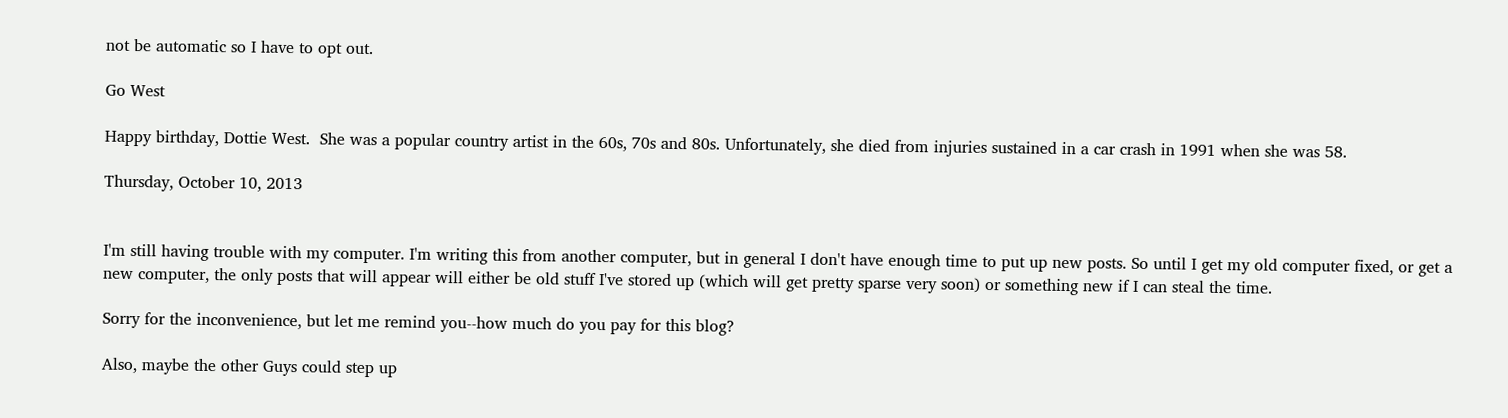not be automatic so I have to opt out.

Go West

Happy birthday, Dottie West.  She was a popular country artist in the 60s, 70s and 80s. Unfortunately, she died from injuries sustained in a car crash in 1991 when she was 58.

Thursday, October 10, 2013


I'm still having trouble with my computer. I'm writing this from another computer, but in general I don't have enough time to put up new posts. So until I get my old computer fixed, or get a new computer, the only posts that will appear will either be old stuff I've stored up (which will get pretty sparse very soon) or something new if I can steal the time.

Sorry for the inconvenience, but let me remind you--how much do you pay for this blog?

Also, maybe the other Guys could step up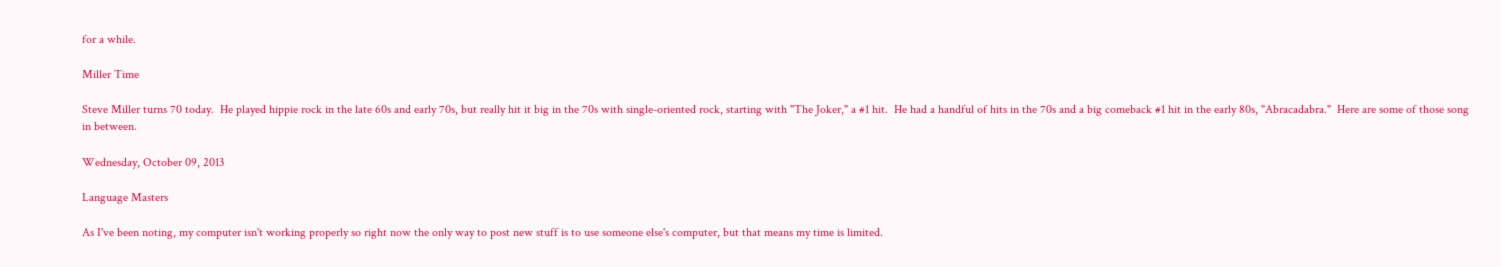for a while.

Miller Time

Steve Miller turns 70 today.  He played hippie rock in the late 60s and early 70s, but really hit it big in the 70s with single-oriented rock, starting with "The Joker," a #1 hit.  He had a handful of hits in the 70s and a big comeback #1 hit in the early 80s, "Abracadabra."  Here are some of those song in between.

Wednesday, October 09, 2013

Language Masters

As I've been noting, my computer isn't working properly so right now the only way to post new stuff is to use someone else's computer, but that means my time is limited.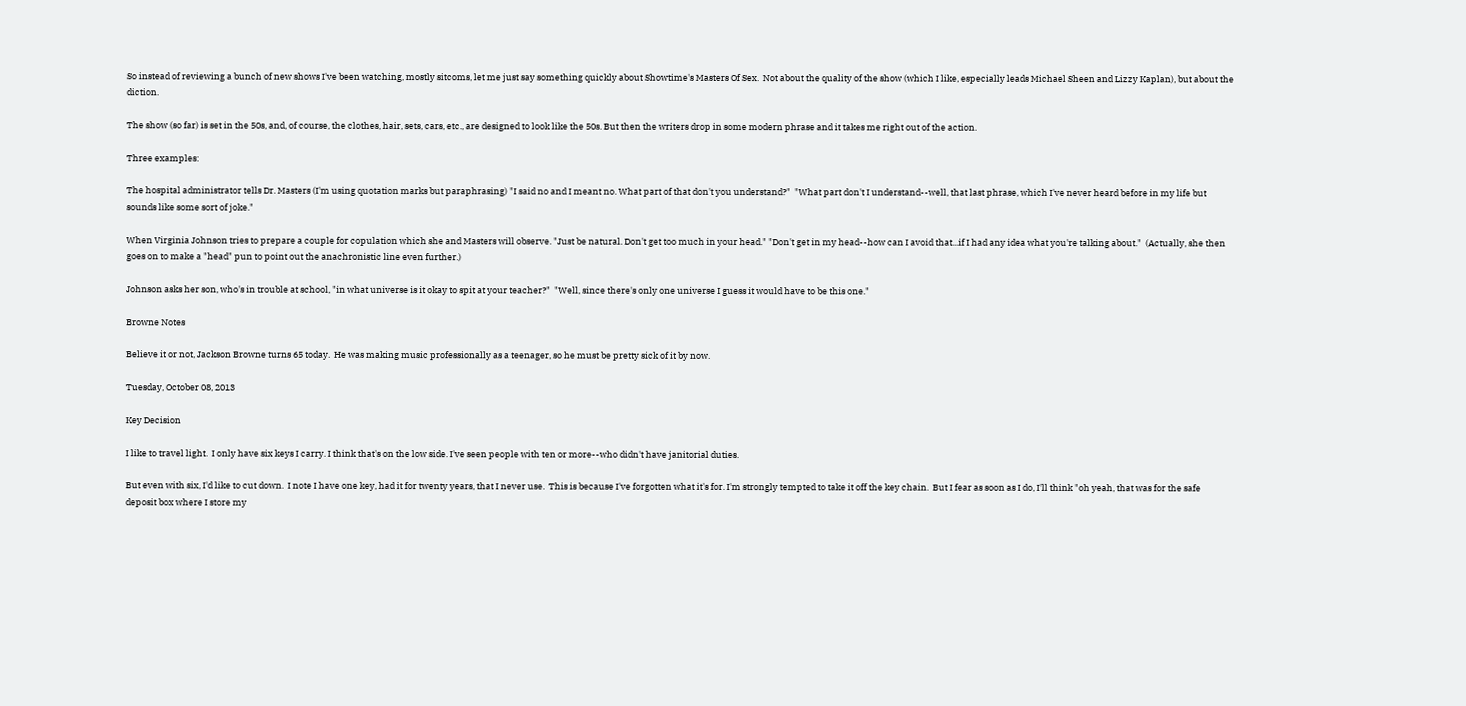So instead of reviewing a bunch of new shows I've been watching, mostly sitcoms, let me just say something quickly about Showtime's Masters Of Sex.  Not about the quality of the show (which I like, especially leads Michael Sheen and Lizzy Kaplan), but about the diction.

The show (so far) is set in the 50s, and, of course, the clothes, hair, sets, cars, etc., are designed to look like the 50s. But then the writers drop in some modern phrase and it takes me right out of the action.

Three examples:

The hospital administrator tells Dr. Masters (I'm using quotation marks but paraphrasing) "I said no and I meant no. What part of that don't you understand?"  "What part don't I understand--well, that last phrase, which I've never heard before in my life but sounds like some sort of joke."

When Virginia Johnson tries to prepare a couple for copulation which she and Masters will observe. "Just be natural. Don't get too much in your head." "Don't get in my head--how can I avoid that...if I had any idea what you're talking about."  (Actually, she then goes on to make a "head" pun to point out the anachronistic line even further.)

Johnson asks her son, who's in trouble at school, "in what universe is it okay to spit at your teacher?"  "Well, since there's only one universe I guess it would have to be this one."

Browne Notes

Believe it or not, Jackson Browne turns 65 today.  He was making music professionally as a teenager, so he must be pretty sick of it by now.

Tuesday, October 08, 2013

Key Decision

I like to travel light.  I only have six keys I carry. I think that's on the low side. I've seen people with ten or more--who didn't have janitorial duties.

But even with six, I'd like to cut down.  I note I have one key, had it for twenty years, that I never use.  This is because I've forgotten what it's for. I'm strongly tempted to take it off the key chain.  But I fear as soon as I do, I'll think "oh yeah, that was for the safe deposit box where I store my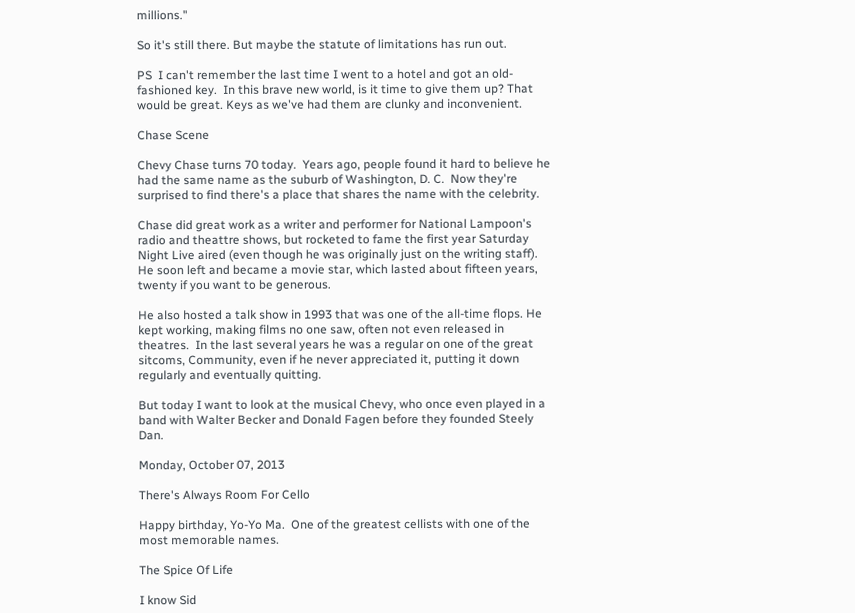millions."

So it's still there. But maybe the statute of limitations has run out.

PS  I can't remember the last time I went to a hotel and got an old-fashioned key.  In this brave new world, is it time to give them up? That would be great. Keys as we've had them are clunky and inconvenient.

Chase Scene

Chevy Chase turns 70 today.  Years ago, people found it hard to believe he had the same name as the suburb of Washington, D. C.  Now they're surprised to find there's a place that shares the name with the celebrity.

Chase did great work as a writer and performer for National Lampoon's radio and theattre shows, but rocketed to fame the first year Saturday Night Live aired (even though he was originally just on the writing staff). He soon left and became a movie star, which lasted about fifteen years, twenty if you want to be generous.

He also hosted a talk show in 1993 that was one of the all-time flops. He kept working, making films no one saw, often not even released in theatres.  In the last several years he was a regular on one of the great sitcoms, Community, even if he never appreciated it, putting it down regularly and eventually quitting.

But today I want to look at the musical Chevy, who once even played in a band with Walter Becker and Donald Fagen before they founded Steely Dan.

Monday, October 07, 2013

There's Always Room For Cello

Happy birthday, Yo-Yo Ma.  One of the greatest cellists with one of the most memorable names.

The Spice Of Life

I know Sid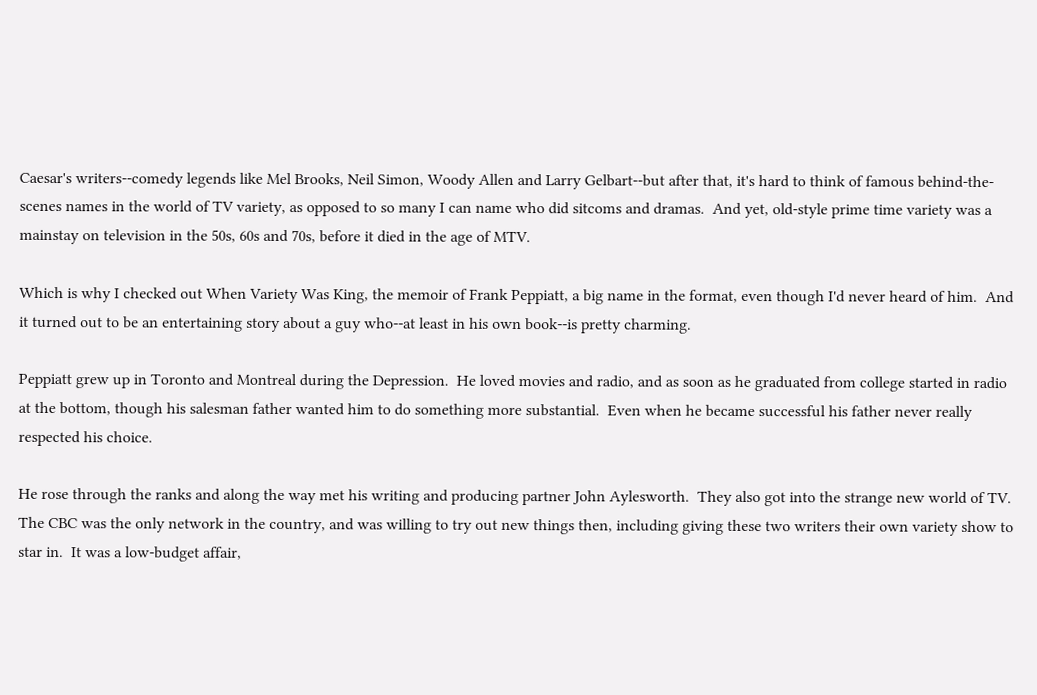Caesar's writers--comedy legends like Mel Brooks, Neil Simon, Woody Allen and Larry Gelbart--but after that, it's hard to think of famous behind-the-scenes names in the world of TV variety, as opposed to so many I can name who did sitcoms and dramas.  And yet, old-style prime time variety was a mainstay on television in the 50s, 60s and 70s, before it died in the age of MTV.

Which is why I checked out When Variety Was King, the memoir of Frank Peppiatt, a big name in the format, even though I'd never heard of him.  And it turned out to be an entertaining story about a guy who--at least in his own book--is pretty charming.

Peppiatt grew up in Toronto and Montreal during the Depression.  He loved movies and radio, and as soon as he graduated from college started in radio at the bottom, though his salesman father wanted him to do something more substantial.  Even when he became successful his father never really respected his choice.

He rose through the ranks and along the way met his writing and producing partner John Aylesworth.  They also got into the strange new world of TV.  The CBC was the only network in the country, and was willing to try out new things then, including giving these two writers their own variety show to star in.  It was a low-budget affair,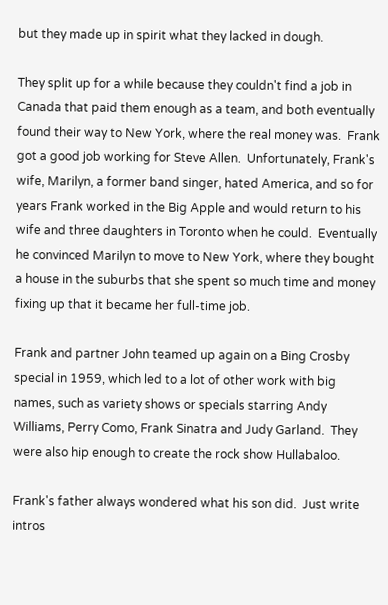but they made up in spirit what they lacked in dough.

They split up for a while because they couldn't find a job in Canada that paid them enough as a team, and both eventually found their way to New York, where the real money was.  Frank got a good job working for Steve Allen.  Unfortunately, Frank's wife, Marilyn, a former band singer, hated America, and so for years Frank worked in the Big Apple and would return to his wife and three daughters in Toronto when he could.  Eventually he convinced Marilyn to move to New York, where they bought a house in the suburbs that she spent so much time and money fixing up that it became her full-time job.

Frank and partner John teamed up again on a Bing Crosby special in 1959, which led to a lot of other work with big names, such as variety shows or specials starring Andy Williams, Perry Como, Frank Sinatra and Judy Garland.  They were also hip enough to create the rock show Hullabaloo.

Frank's father always wondered what his son did.  Just write intros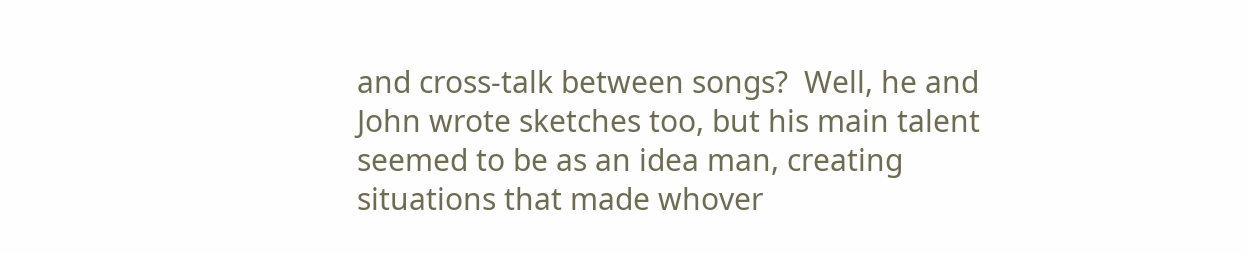and cross-talk between songs?  Well, he and John wrote sketches too, but his main talent seemed to be as an idea man, creating situations that made whover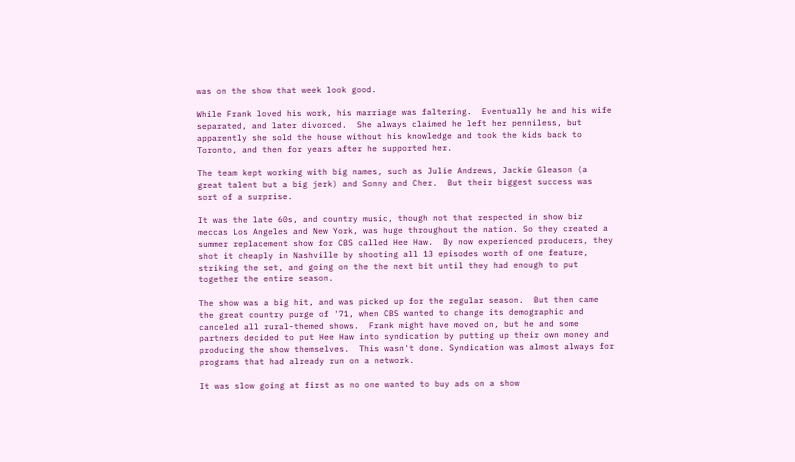was on the show that week look good.

While Frank loved his work, his marriage was faltering.  Eventually he and his wife separated, and later divorced.  She always claimed he left her penniless, but apparently she sold the house without his knowledge and took the kids back to Toronto, and then for years after he supported her.

The team kept working with big names, such as Julie Andrews, Jackie Gleason (a great talent but a big jerk) and Sonny and Cher.  But their biggest success was sort of a surprise.

It was the late 60s, and country music, though not that respected in show biz meccas Los Angeles and New York, was huge throughout the nation. So they created a summer replacement show for CBS called Hee Haw.  By now experienced producers, they shot it cheaply in Nashville by shooting all 13 episodes worth of one feature, striking the set, and going on the the next bit until they had enough to put together the entire season.

The show was a big hit, and was picked up for the regular season.  But then came the great country purge of '71, when CBS wanted to change its demographic and canceled all rural-themed shows.  Frank might have moved on, but he and some partners decided to put Hee Haw into syndication by putting up their own money and producing the show themselves.  This wasn't done. Syndication was almost always for programs that had already run on a network.

It was slow going at first as no one wanted to buy ads on a show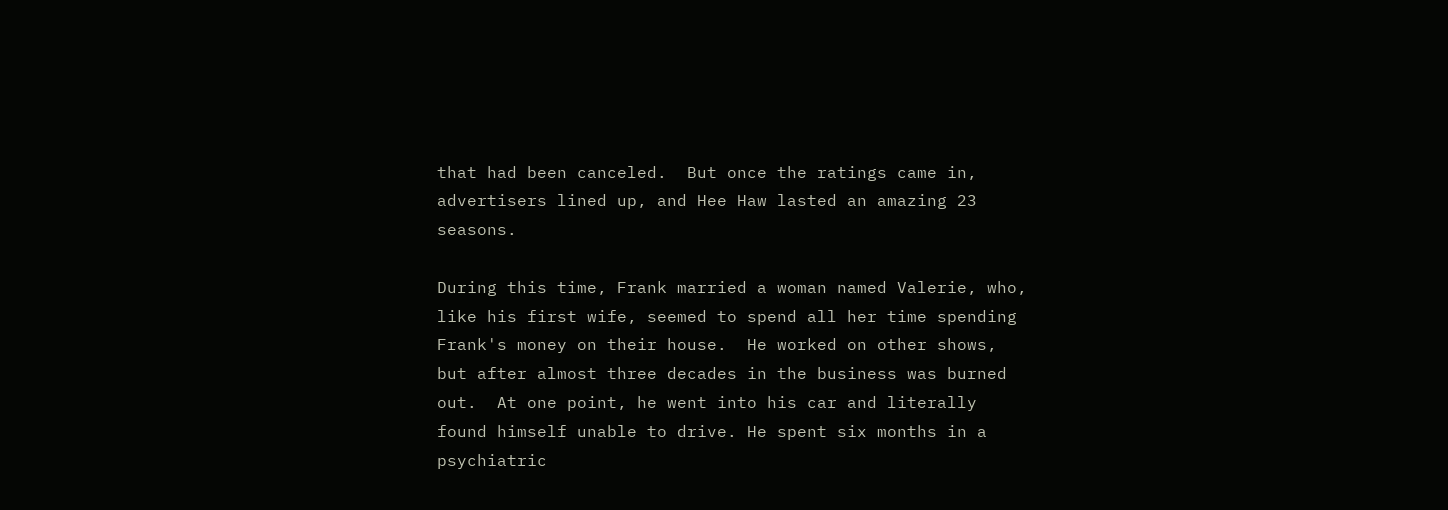that had been canceled.  But once the ratings came in, advertisers lined up, and Hee Haw lasted an amazing 23 seasons.

During this time, Frank married a woman named Valerie, who, like his first wife, seemed to spend all her time spending Frank's money on their house.  He worked on other shows, but after almost three decades in the business was burned out.  At one point, he went into his car and literally found himself unable to drive. He spent six months in a psychiatric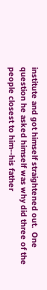institute and got himself straightened out.  One question he asked himself was why did three of the people closest to him--his father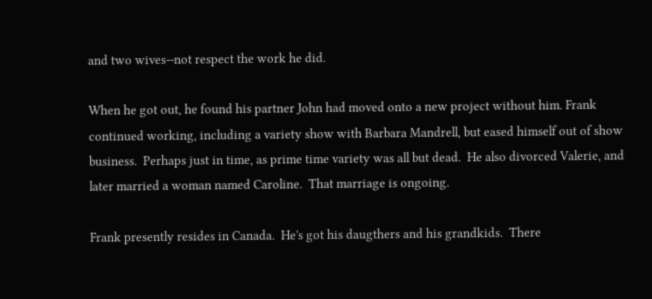and two wives--not respect the work he did.

When he got out, he found his partner John had moved onto a new project without him. Frank continued working, including a variety show with Barbara Mandrell, but eased himself out of show business.  Perhaps just in time, as prime time variety was all but dead.  He also divorced Valerie, and later married a woman named Caroline.  That marriage is ongoing.

Frank presently resides in Canada.  He's got his daugthers and his grandkids.  There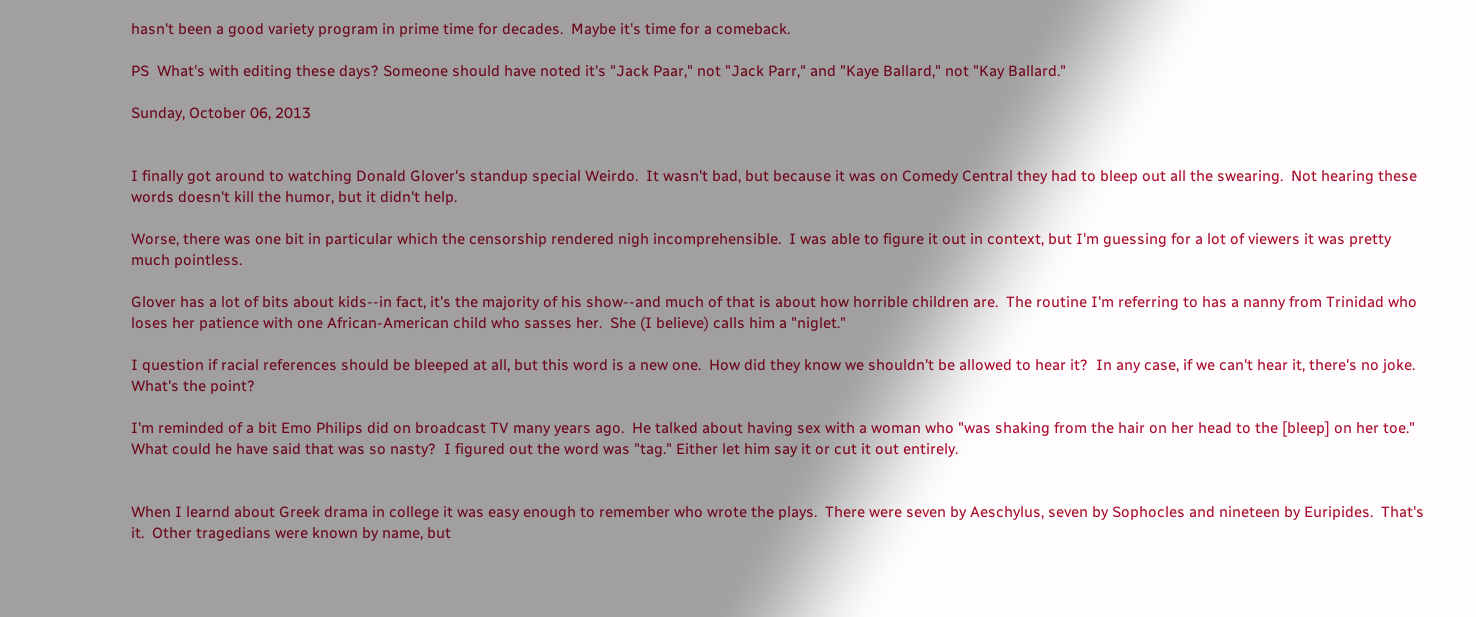hasn't been a good variety program in prime time for decades.  Maybe it's time for a comeback.

PS  What's with editing these days? Someone should have noted it's "Jack Paar," not "Jack Parr," and "Kaye Ballard," not "Kay Ballard."

Sunday, October 06, 2013


I finally got around to watching Donald Glover's standup special Weirdo.  It wasn't bad, but because it was on Comedy Central they had to bleep out all the swearing.  Not hearing these words doesn't kill the humor, but it didn't help.

Worse, there was one bit in particular which the censorship rendered nigh incomprehensible.  I was able to figure it out in context, but I'm guessing for a lot of viewers it was pretty much pointless.

Glover has a lot of bits about kids--in fact, it's the majority of his show--and much of that is about how horrible children are.  The routine I'm referring to has a nanny from Trinidad who loses her patience with one African-American child who sasses her.  She (I believe) calls him a "niglet."

I question if racial references should be bleeped at all, but this word is a new one.  How did they know we shouldn't be allowed to hear it?  In any case, if we can't hear it, there's no joke.  What's the point?

I'm reminded of a bit Emo Philips did on broadcast TV many years ago.  He talked about having sex with a woman who "was shaking from the hair on her head to the [bleep] on her toe." What could he have said that was so nasty?  I figured out the word was "tag." Either let him say it or cut it out entirely.


When I learnd about Greek drama in college it was easy enough to remember who wrote the plays.  There were seven by Aeschylus, seven by Sophocles and nineteen by Euripides.  That's it.  Other tragedians were known by name, but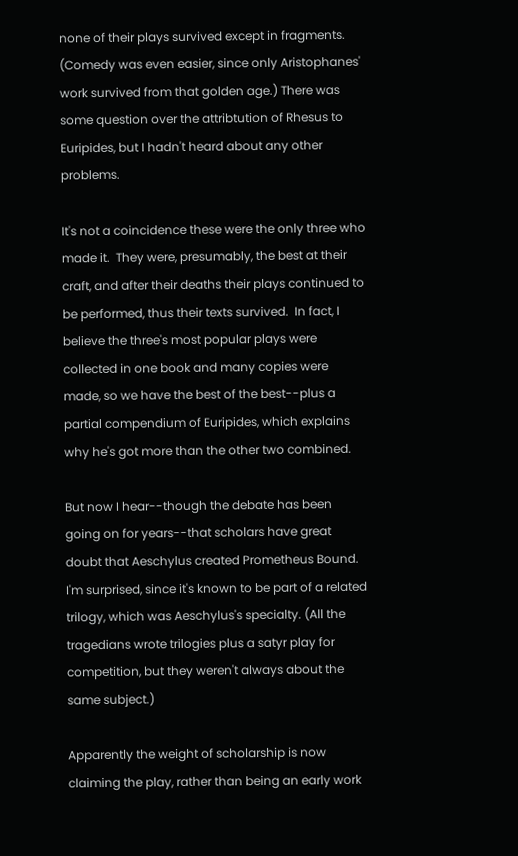none of their plays survived except in fragments. (Comedy was even easier, since only Aristophanes' work survived from that golden age.) There was some question over the attribtution of Rhesus to Euripides, but I hadn't heard about any other problems.

It's not a coincidence these were the only three who made it.  They were, presumably, the best at their craft, and after their deaths their plays continued to be performed, thus their texts survived.  In fact, I believe the three's most popular plays were collected in one book and many copies were made, so we have the best of the best--plus a partial compendium of Euripides, which explains why he's got more than the other two combined.

But now I hear--though the debate has been going on for years--that scholars have great doubt that Aeschylus created Prometheus Bound.  I'm surprised, since it's known to be part of a related trilogy, which was Aeschylus's specialty. (All the tragedians wrote trilogies plus a satyr play for competition, but they weren't always about the same subject.)

Apparently the weight of scholarship is now claiming the play, rather than being an early work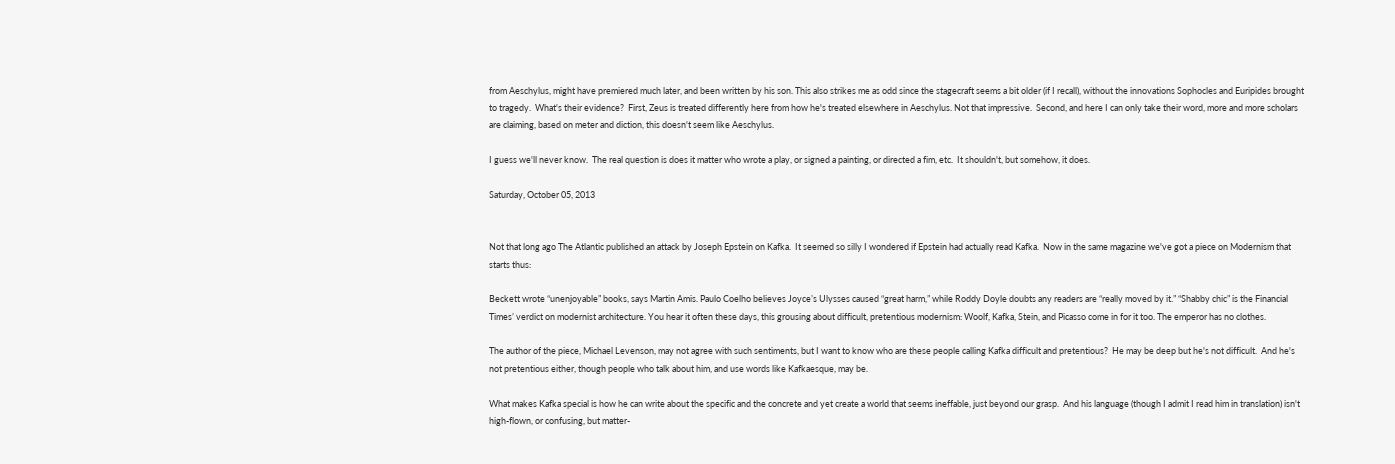from Aeschylus, might have premiered much later, and been written by his son. This also strikes me as odd since the stagecraft seems a bit older (if I recall), without the innovations Sophocles and Euripides brought to tragedy.  What's their evidence?  First, Zeus is treated differently here from how he's treated elsewhere in Aeschylus. Not that impressive.  Second, and here I can only take their word, more and more scholars are claiming, based on meter and diction, this doesn't seem like Aeschylus.

I guess we'll never know.  The real question is does it matter who wrote a play, or signed a painting, or directed a fim, etc.  It shouldn't, but somehow, it does.

Saturday, October 05, 2013


Not that long ago The Atlantic published an attack by Joseph Epstein on Kafka.  It seemed so silly I wondered if Epstein had actually read Kafka.  Now in the same magazine we've got a piece on Modernism that starts thus:

Beckett wrote “unenjoyable” books, says Martin Amis. Paulo Coelho believes Joyce’s Ulysses caused “great harm,” while Roddy Doyle doubts any readers are “really moved by it.” “Shabby chic” is the Financial Times’ verdict on modernist architecture. You hear it often these days, this grousing about difficult, pretentious modernism: Woolf, Kafka, Stein, and Picasso come in for it too. The emperor has no clothes.

The author of the piece, Michael Levenson, may not agree with such sentiments, but I want to know who are these people calling Kafka difficult and pretentious?  He may be deep but he's not difficult.  And he's not pretentious either, though people who talk about him, and use words like Kafkaesque, may be.

What makes Kafka special is how he can write about the specific and the concrete and yet create a world that seems ineffable, just beyond our grasp.  And his language (though I admit I read him in translation) isn't high-flown, or confusing, but matter-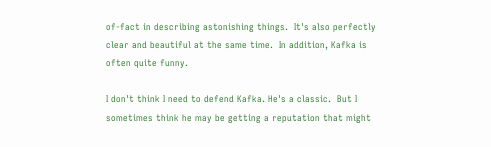of-fact in describing astonishing things.  It's also perfectly clear and beautiful at the same time.  In addition, Kafka is often quite funny.

I don't think I need to defend Kafka. He's a classic.  But I sometimes think he may be getting a reputation that might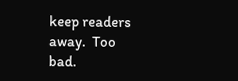keep readers away.  Too bad.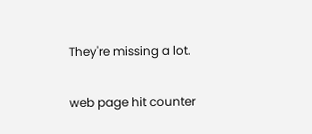They're missing a lot.

web page hit counter